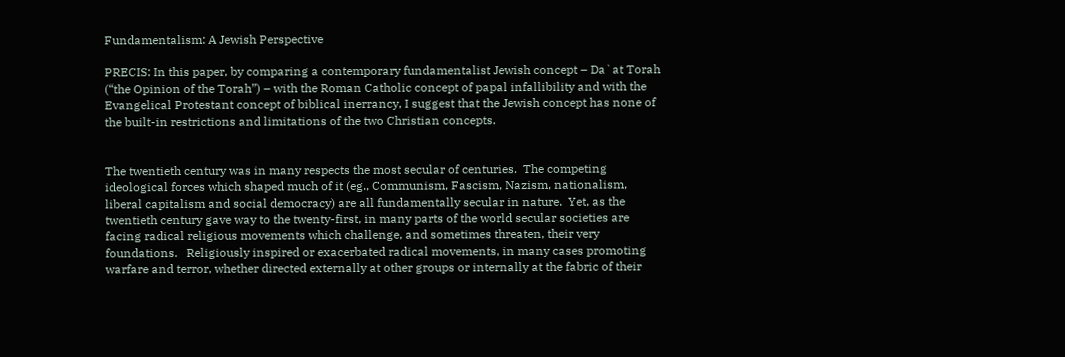Fundamentalism: A Jewish Perspective

PRECIS: In this paper, by comparing a contemporary fundamentalist Jewish concept – Da`at Torah (“the Opinion of the Torah”) – with the Roman Catholic concept of papal infallibility and with the Evangelical Protestant concept of biblical inerrancy, I suggest that the Jewish concept has none of the built-in restrictions and limitations of the two Christian concepts.


The twentieth century was in many respects the most secular of centuries.  The competing ideological forces which shaped much of it (eg., Communism, Fascism, Nazism, nationalism, liberal capitalism and social democracy) are all fundamentally secular in nature.  Yet, as the twentieth century gave way to the twenty-first, in many parts of the world secular societies are facing radical religious movements which challenge, and sometimes threaten, their very foundations.   Religiously inspired or exacerbated radical movements, in many cases promoting warfare and terror, whether directed externally at other groups or internally at the fabric of their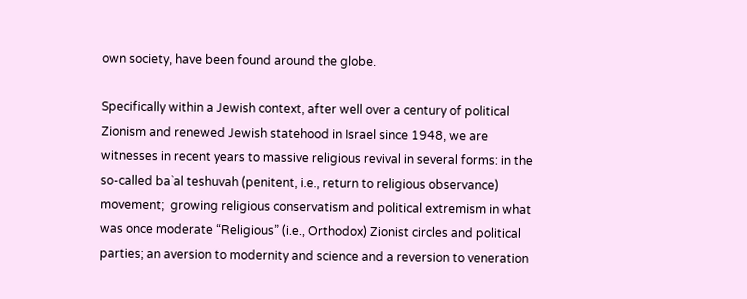own society, have been found around the globe.

Specifically within a Jewish context, after well over a century of political Zionism and renewed Jewish statehood in Israel since 1948, we are witnesses in recent years to massive religious revival in several forms: in the so-called ba`al teshuvah (penitent, i.e., return to religious observance) movement;  growing religious conservatism and political extremism in what was once moderate “Religious” (i.e., Orthodox) Zionist circles and political parties; an aversion to modernity and science and a reversion to veneration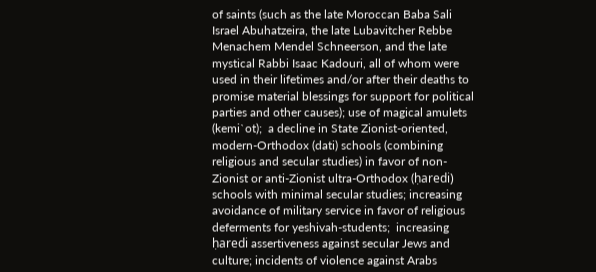of saints (such as the late Moroccan Baba Sali Israel Abuhatzeira, the late Lubavitcher Rebbe Menachem Mendel Schneerson, and the late mystical Rabbi Isaac Kadouri, all of whom were used in their lifetimes and/or after their deaths to promise material blessings for support for political parties and other causes); use of magical amulets (kemi`ot);  a decline in State Zionist-oriented, modern-Orthodox (dati) schools (combining religious and secular studies) in favor of non-Zionist or anti-Zionist ultra-Orthodox (ḥaredi) schools with minimal secular studies; increasing avoidance of military service in favor of religious deferments for yeshivah-students;  increasing ḥaredi assertiveness against secular Jews and culture; incidents of violence against Arabs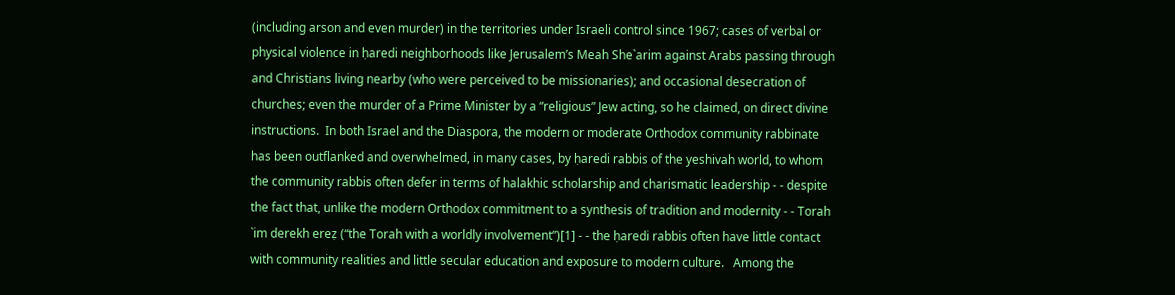(including arson and even murder) in the territories under Israeli control since 1967; cases of verbal or physical violence in ḥaredi neighborhoods like Jerusalem’s Meah She`arim against Arabs passing through and Christians living nearby (who were perceived to be missionaries); and occasional desecration of churches; even the murder of a Prime Minister by a “religious” Jew acting, so he claimed, on direct divine instructions.  In both Israel and the Diaspora, the modern or moderate Orthodox community rabbinate has been outflanked and overwhelmed, in many cases, by ḥaredi rabbis of the yeshivah world, to whom the community rabbis often defer in terms of halakhic scholarship and charismatic leadership - - despite the fact that, unlike the modern Orthodox commitment to a synthesis of tradition and modernity - - Torah `im derekh ereẓ (“the Torah with a worldly involvement”)[1] - - the ḥaredi rabbis often have little contact with community realities and little secular education and exposure to modern culture.   Among the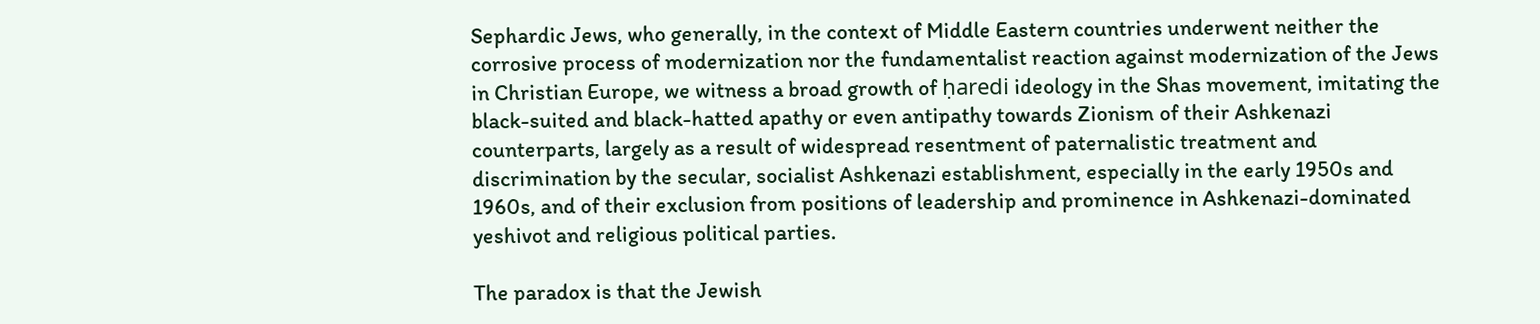Sephardic Jews, who generally, in the context of Middle Eastern countries underwent neither the corrosive process of modernization nor the fundamentalist reaction against modernization of the Jews in Christian Europe, we witness a broad growth of ḥaredi ideology in the Shas movement, imitating the black-suited and black-hatted apathy or even antipathy towards Zionism of their Ashkenazi counterparts, largely as a result of widespread resentment of paternalistic treatment and discrimination by the secular, socialist Ashkenazi establishment, especially in the early 1950s and 1960s, and of their exclusion from positions of leadership and prominence in Ashkenazi-dominated yeshivot and religious political parties.

The paradox is that the Jewish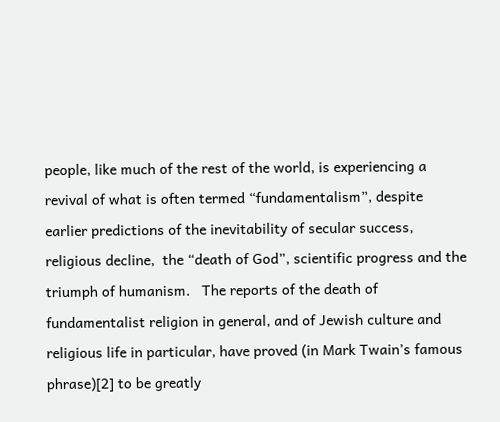people, like much of the rest of the world, is experiencing a revival of what is often termed “fundamentalism”, despite earlier predictions of the inevitability of secular success, religious decline,  the “death of God”, scientific progress and the triumph of humanism.   The reports of the death of fundamentalist religion in general, and of Jewish culture and religious life in particular, have proved (in Mark Twain’s famous phrase)[2] to be greatly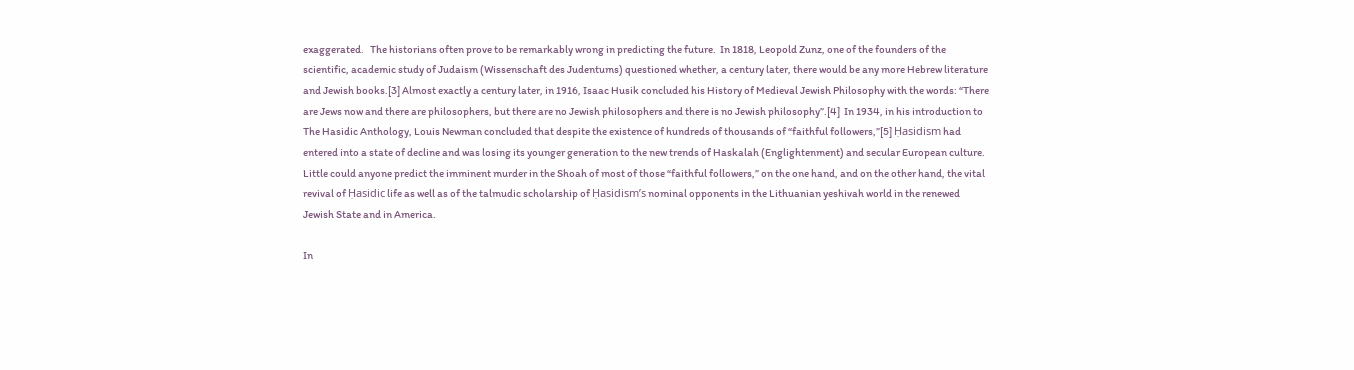exaggerated.   The historians often prove to be remarkably wrong in predicting the future.  In 1818, Leopold Zunz, one of the founders of the scientific, academic study of Judaism (Wissenschaft des Judentums) questioned whether, a century later, there would be any more Hebrew literature and Jewish books.[3] Almost exactly a century later, in 1916, Isaac Husik concluded his History of Medieval Jewish Philosophy with the words: “There are Jews now and there are philosophers, but there are no Jewish philosophers and there is no Jewish philosophy”.[4]  In 1934, in his introduction to The Hasidic Anthology, Louis Newman concluded that despite the existence of hundreds of thousands of “faithful followers,”[5] Ḥasidism had entered into a state of decline and was losing its younger generation to the new trends of Haskalah (Englightenment) and secular European culture.  Little could anyone predict the imminent murder in the Shoah of most of those “faithful followers,” on the one hand, and on the other hand, the vital revival of Ḥasidic life as well as of the talmudic scholarship of Ḥasidism’s nominal opponents in the Lithuanian yeshivah world in the renewed Jewish State and in America.

In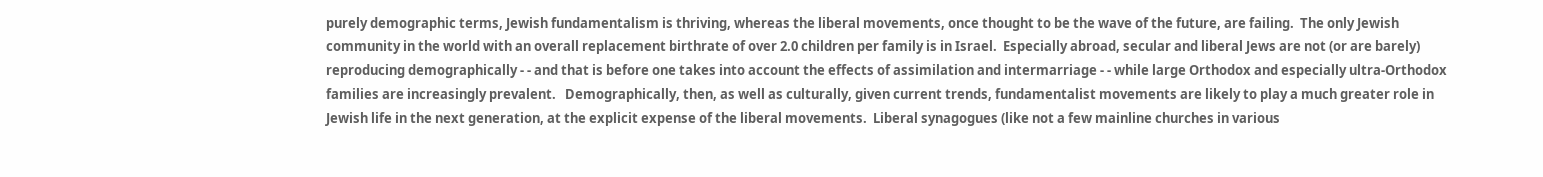purely demographic terms, Jewish fundamentalism is thriving, whereas the liberal movements, once thought to be the wave of the future, are failing.  The only Jewish community in the world with an overall replacement birthrate of over 2.0 children per family is in Israel.  Especially abroad, secular and liberal Jews are not (or are barely) reproducing demographically - - and that is before one takes into account the effects of assimilation and intermarriage - - while large Orthodox and especially ultra-Orthodox families are increasingly prevalent.   Demographically, then, as well as culturally, given current trends, fundamentalist movements are likely to play a much greater role in Jewish life in the next generation, at the explicit expense of the liberal movements.  Liberal synagogues (like not a few mainline churches in various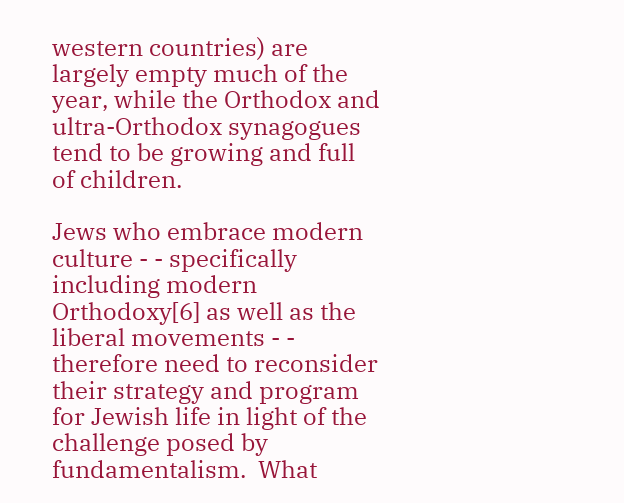western countries) are largely empty much of the year, while the Orthodox and ultra-Orthodox synagogues tend to be growing and full of children.

Jews who embrace modern culture - - specifically including modern Orthodoxy[6] as well as the liberal movements - - therefore need to reconsider their strategy and program for Jewish life in light of the challenge posed by fundamentalism.  What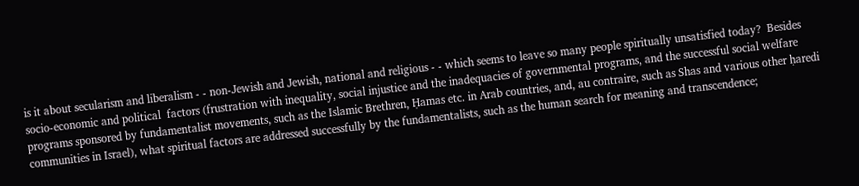is it about secularism and liberalism - - non-Jewish and Jewish, national and religious - - which seems to leave so many people spiritually unsatisfied today?  Besides socio-economic and political  factors (frustration with inequality, social injustice and the inadequacies of governmental programs, and the successful social welfare programs sponsored by fundamentalist movements, such as the Islamic Brethren, Ḥamas etc. in Arab countries, and, au contraire, such as Shas and various other ḥaredi communities in Israel), what spiritual factors are addressed successfully by the fundamentalists, such as the human search for meaning and transcendence;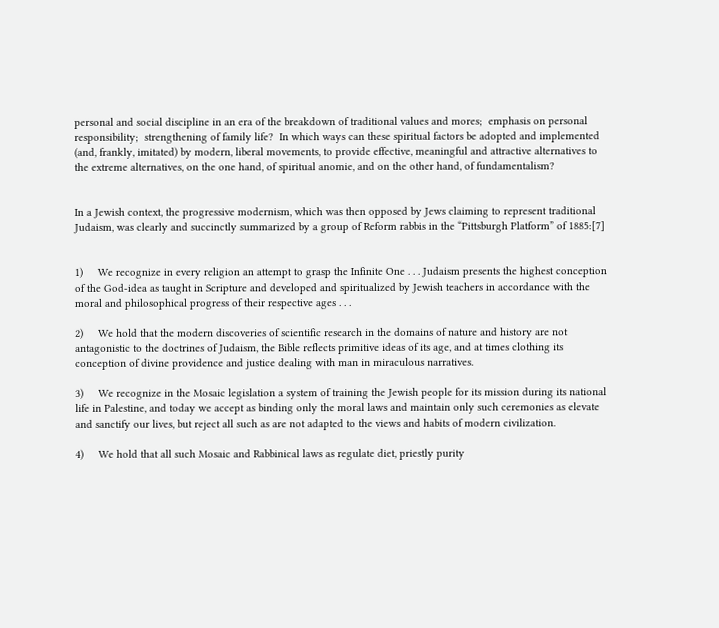personal and social discipline in an era of the breakdown of traditional values and mores;  emphasis on personal responsibility;  strengthening of family life?  In which ways can these spiritual factors be adopted and implemented (and, frankly, imitated) by modern, liberal movements, to provide effective, meaningful and attractive alternatives to the extreme alternatives, on the one hand, of spiritual anomie, and on the other hand, of fundamentalism?


In a Jewish context, the progressive modernism, which was then opposed by Jews claiming to represent traditional Judaism, was clearly and succinctly summarized by a group of Reform rabbis in the “Pittsburgh Platform” of 1885:[7]


1)     We recognize in every religion an attempt to grasp the Infinite One . . . Judaism presents the highest conception of the God-idea as taught in Scripture and developed and spiritualized by Jewish teachers in accordance with the moral and philosophical progress of their respective ages . . .

2)     We hold that the modern discoveries of scientific research in the domains of nature and history are not antagonistic to the doctrines of Judaism, the Bible reflects primitive ideas of its age, and at times clothing its conception of divine providence and justice dealing with man in miraculous narratives.

3)     We recognize in the Mosaic legislation a system of training the Jewish people for its mission during its national life in Palestine, and today we accept as binding only the moral laws and maintain only such ceremonies as elevate and sanctify our lives, but reject all such as are not adapted to the views and habits of modern civilization.

4)     We hold that all such Mosaic and Rabbinical laws as regulate diet, priestly purity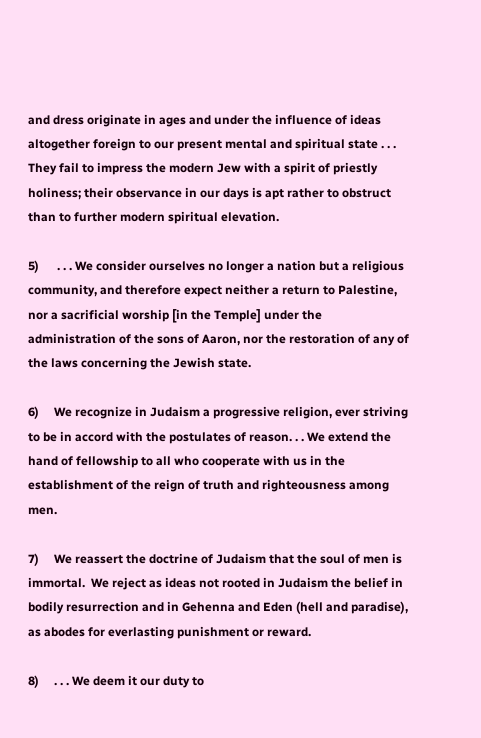and dress originate in ages and under the influence of ideas altogether foreign to our present mental and spiritual state . . . They fail to impress the modern Jew with a spirit of priestly holiness; their observance in our days is apt rather to obstruct than to further modern spiritual elevation.

5)      . . . We consider ourselves no longer a nation but a religious community, and therefore expect neither a return to Palestine, nor a sacrificial worship [in the Temple] under the administration of the sons of Aaron, nor the restoration of any of the laws concerning the Jewish state.

6)     We recognize in Judaism a progressive religion, ever striving to be in accord with the postulates of reason. . . We extend the hand of fellowship to all who cooperate with us in the establishment of the reign of truth and righteousness among men.

7)     We reassert the doctrine of Judaism that the soul of men is immortal.  We reject as ideas not rooted in Judaism the belief in bodily resurrection and in Gehenna and Eden (hell and paradise), as abodes for everlasting punishment or reward.

8)     . . . We deem it our duty to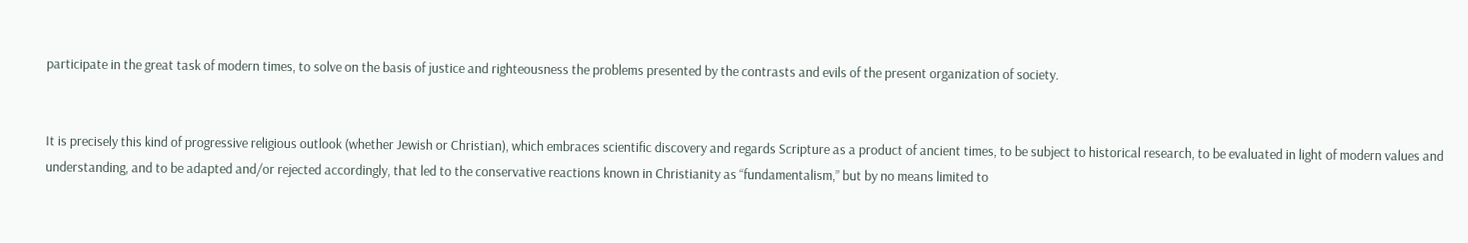participate in the great task of modern times, to solve on the basis of justice and righteousness the problems presented by the contrasts and evils of the present organization of society.


It is precisely this kind of progressive religious outlook (whether Jewish or Christian), which embraces scientific discovery and regards Scripture as a product of ancient times, to be subject to historical research, to be evaluated in light of modern values and understanding, and to be adapted and/or rejected accordingly, that led to the conservative reactions known in Christianity as “fundamentalism,” but by no means limited to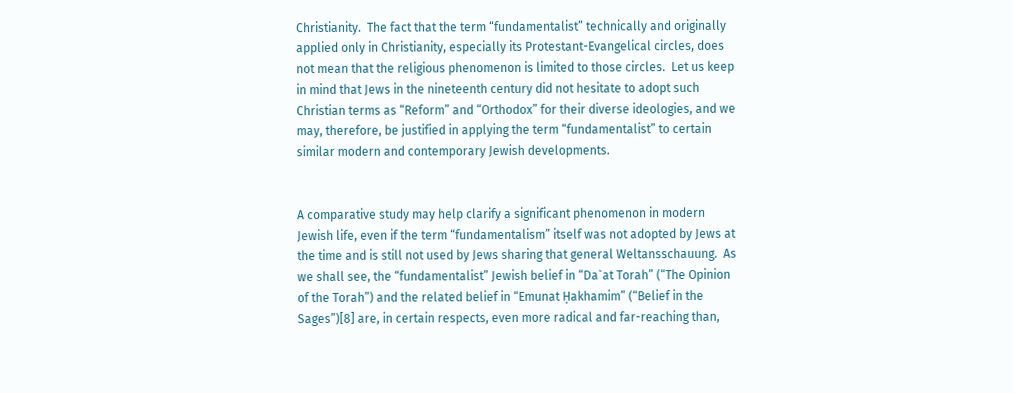Christianity.  The fact that the term “fundamentalist” technically and originally applied only in Christianity, especially its Protestant-Evangelical circles, does not mean that the religious phenomenon is limited to those circles.  Let us keep in mind that Jews in the nineteenth century did not hesitate to adopt such Christian terms as “Reform” and “Orthodox” for their diverse ideologies, and we may, therefore, be justified in applying the term “fundamentalist” to certain similar modern and contemporary Jewish developments.


A comparative study may help clarify a significant phenomenon in modern Jewish life, even if the term “fundamentalism” itself was not adopted by Jews at the time and is still not used by Jews sharing that general Weltansschauung.  As we shall see, the “fundamentalist” Jewish belief in “Da`at Torah” (“The Opinion of the Torah”) and the related belief in “Emunat Ḥakhamim” (“Belief in the Sages”)[8] are, in certain respects, even more radical and far-reaching than,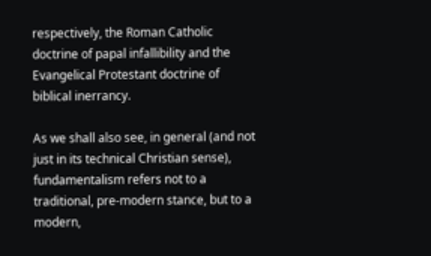respectively, the Roman Catholic doctrine of papal infallibility and the Evangelical Protestant doctrine of biblical inerrancy.

As we shall also see, in general (and not just in its technical Christian sense), fundamentalism refers not to a traditional, pre-modern stance, but to a modern,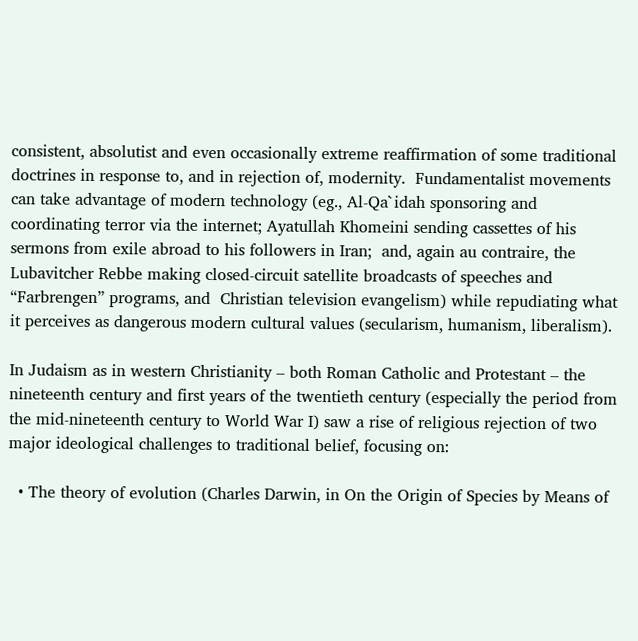consistent, absolutist and even occasionally extreme reaffirmation of some traditional doctrines in response to, and in rejection of, modernity.  Fundamentalist movements can take advantage of modern technology (eg., Al-Qa`idah sponsoring and coordinating terror via the internet; Ayatullah Khomeini sending cassettes of his sermons from exile abroad to his followers in Iran;  and, again au contraire, the Lubavitcher Rebbe making closed-circuit satellite broadcasts of speeches and “Farbrengen” programs, and  Christian television evangelism) while repudiating what it perceives as dangerous modern cultural values (secularism, humanism, liberalism).

In Judaism as in western Christianity – both Roman Catholic and Protestant – the nineteenth century and first years of the twentieth century (especially the period from the mid-nineteenth century to World War I) saw a rise of religious rejection of two major ideological challenges to traditional belief, focusing on:

  • The theory of evolution (Charles Darwin, in On the Origin of Species by Means of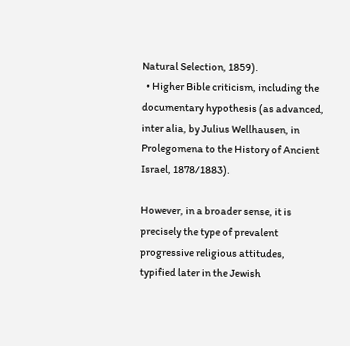Natural Selection, 1859).
  • Higher Bible criticism, including the documentary hypothesis (as advanced, inter alia, by Julius Wellhausen, in Prolegomena to the History of Ancient Israel, 1878/1883).

However, in a broader sense, it is precisely the type of prevalent progressive religious attitudes, typified later in the Jewish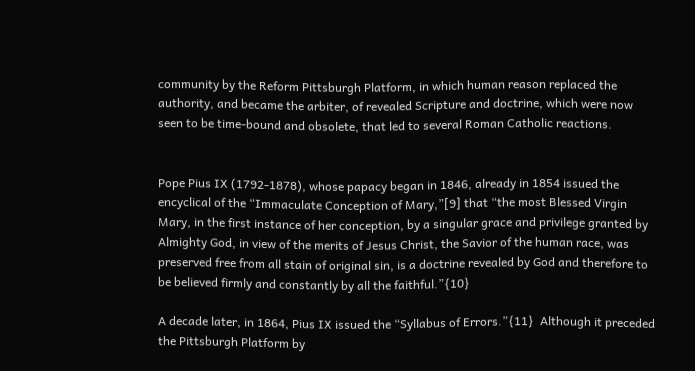community by the Reform Pittsburgh Platform, in which human reason replaced the authority, and became the arbiter, of revealed Scripture and doctrine, which were now seen to be time-bound and obsolete, that led to several Roman Catholic reactions.


Pope Pius IX (1792-1878), whose papacy began in 1846, already in 1854 issued the encyclical of the “Immaculate Conception of Mary,”[9] that “the most Blessed Virgin Mary, in the first instance of her conception, by a singular grace and privilege granted by Almighty God, in view of the merits of Jesus Christ, the Savior of the human race, was preserved free from all stain of original sin, is a doctrine revealed by God and therefore to be believed firmly and constantly by all the faithful.”{10}

A decade later, in 1864, Pius IX issued the “Syllabus of Errors.”{11}  Although it preceded the Pittsburgh Platform by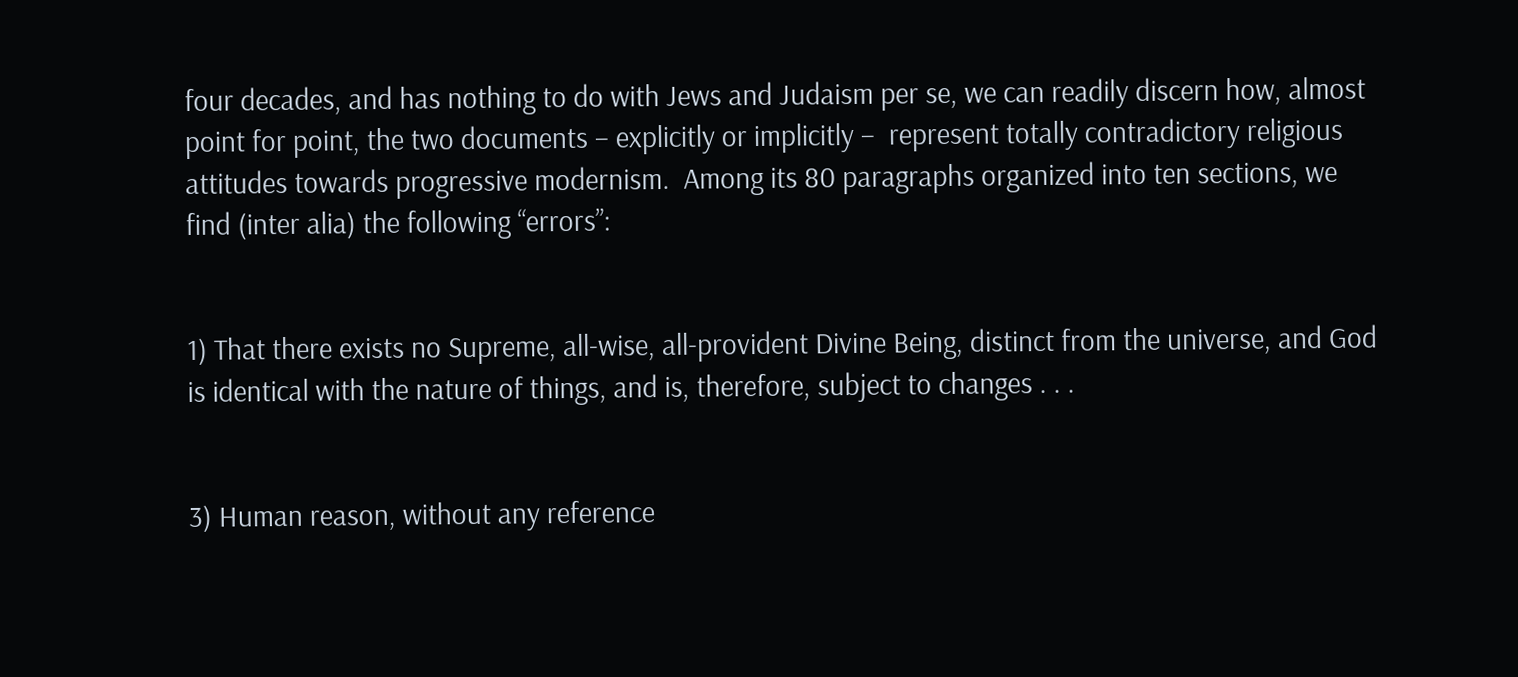four decades, and has nothing to do with Jews and Judaism per se, we can readily discern how, almost point for point, the two documents – explicitly or implicitly –  represent totally contradictory religious attitudes towards progressive modernism.  Among its 80 paragraphs organized into ten sections, we find (inter alia) the following “errors”:


1) That there exists no Supreme, all-wise, all-provident Divine Being, distinct from the universe, and God is identical with the nature of things, and is, therefore, subject to changes . . .


3) Human reason, without any reference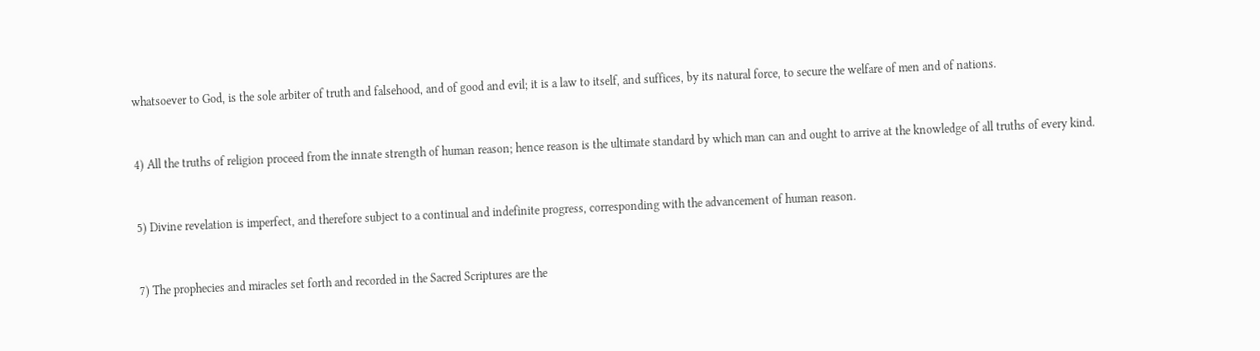whatsoever to God, is the sole arbiter of truth and falsehood, and of good and evil; it is a law to itself, and suffices, by its natural force, to secure the welfare of men and of nations.


4) All the truths of religion proceed from the innate strength of human reason; hence reason is the ultimate standard by which man can and ought to arrive at the knowledge of all truths of every kind.


5) Divine revelation is imperfect, and therefore subject to a continual and indefinite progress, corresponding with the advancement of human reason.


7) The prophecies and miracles set forth and recorded in the Sacred Scriptures are the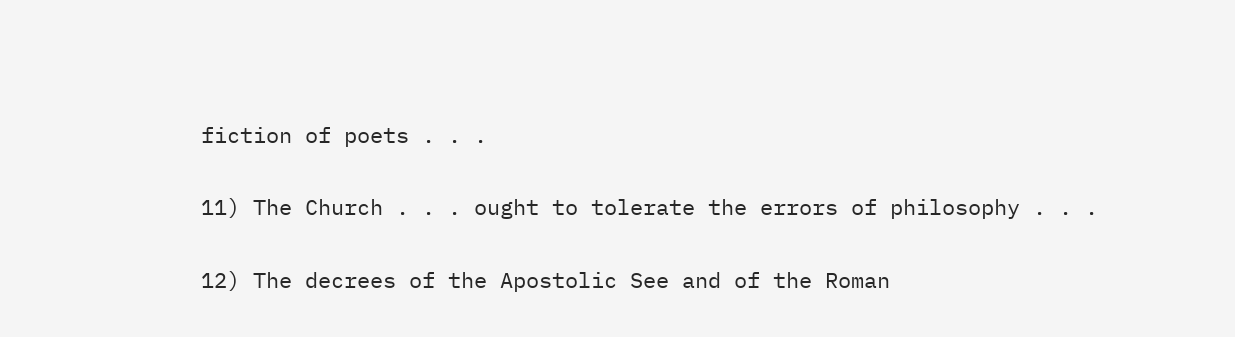fiction of poets . . .


11) The Church . . . ought to tolerate the errors of philosophy . . .


12) The decrees of the Apostolic See and of the Roman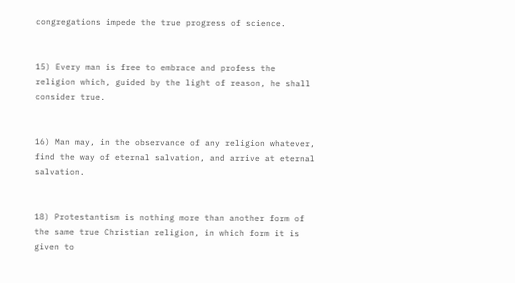congregations impede the true progress of science.


15) Every man is free to embrace and profess the religion which, guided by the light of reason, he shall consider true.


16) Man may, in the observance of any religion whatever, find the way of eternal salvation, and arrive at eternal salvation.


18) Protestantism is nothing more than another form of the same true Christian religion, in which form it is given to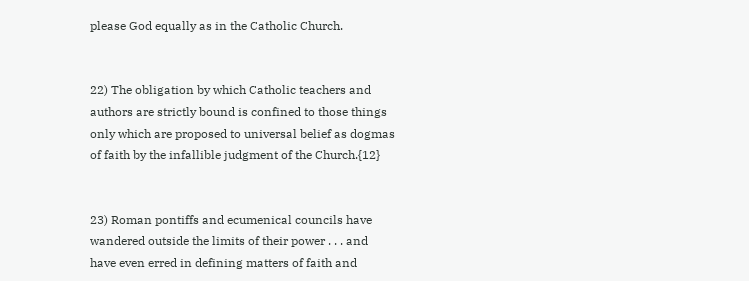please God equally as in the Catholic Church.


22) The obligation by which Catholic teachers and authors are strictly bound is confined to those things only which are proposed to universal belief as dogmas of faith by the infallible judgment of the Church.{12}


23) Roman pontiffs and ecumenical councils have wandered outside the limits of their power . . . and have even erred in defining matters of faith and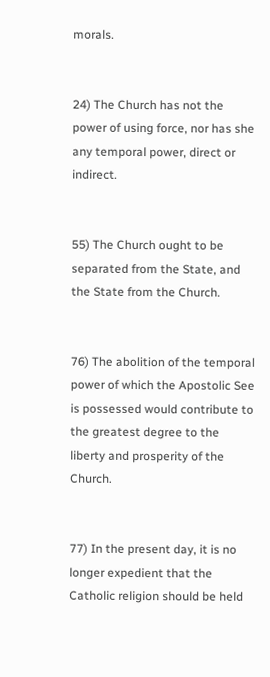morals.


24) The Church has not the power of using force, nor has she any temporal power, direct or indirect.


55) The Church ought to be separated from the State, and the State from the Church.


76) The abolition of the temporal power of which the Apostolic See is possessed would contribute to the greatest degree to the liberty and prosperity of the Church.


77) In the present day, it is no longer expedient that the Catholic religion should be held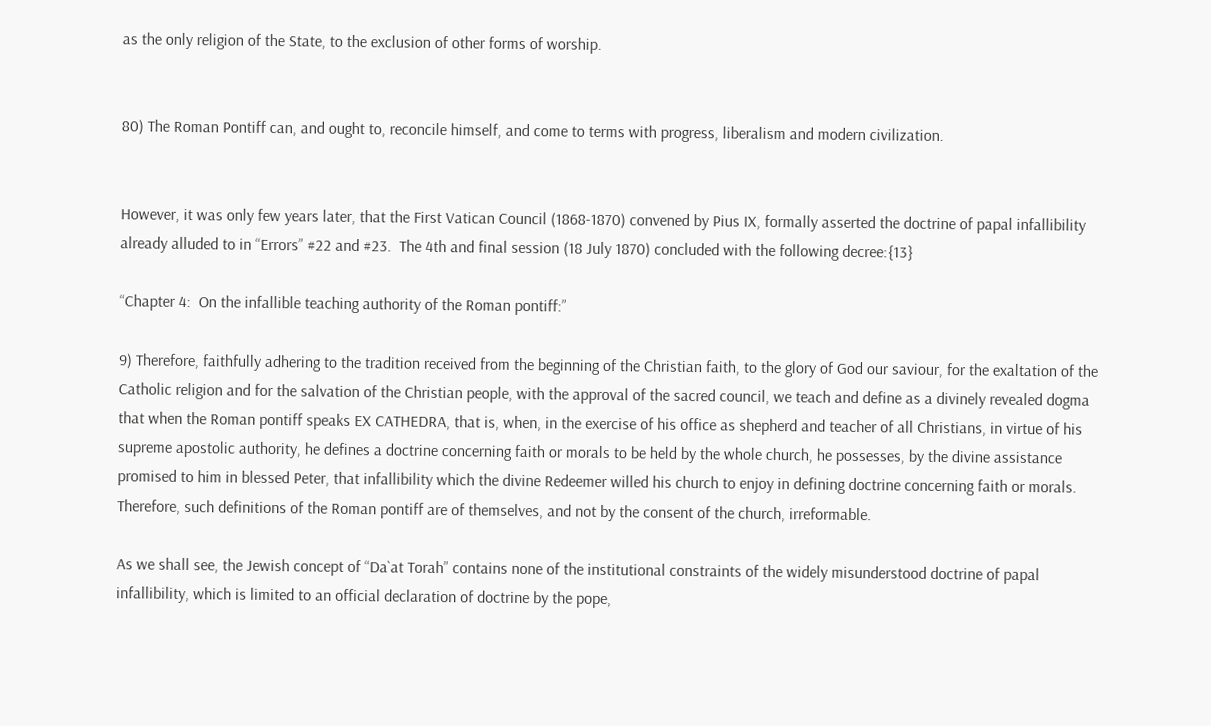as the only religion of the State, to the exclusion of other forms of worship.


80) The Roman Pontiff can, and ought to, reconcile himself, and come to terms with progress, liberalism and modern civilization.


However, it was only few years later, that the First Vatican Council (1868-1870) convened by Pius IX, formally asserted the doctrine of papal infallibility already alluded to in “Errors” #22 and #23.  The 4th and final session (18 July 1870) concluded with the following decree:{13}

“Chapter 4:  On the infallible teaching authority of the Roman pontiff:”

9) Therefore, faithfully adhering to the tradition received from the beginning of the Christian faith, to the glory of God our saviour, for the exaltation of the Catholic religion and for the salvation of the Christian people, with the approval of the sacred council, we teach and define as a divinely revealed dogma that when the Roman pontiff speaks EX CATHEDRA, that is, when, in the exercise of his office as shepherd and teacher of all Christians, in virtue of his supreme apostolic authority, he defines a doctrine concerning faith or morals to be held by the whole church, he possesses, by the divine assistance promised to him in blessed Peter, that infallibility which the divine Redeemer willed his church to enjoy in defining doctrine concerning faith or morals. Therefore, such definitions of the Roman pontiff are of themselves, and not by the consent of the church, irreformable.

As we shall see, the Jewish concept of “Da`at Torah” contains none of the institutional constraints of the widely misunderstood doctrine of papal infallibility, which is limited to an official declaration of doctrine by the pope,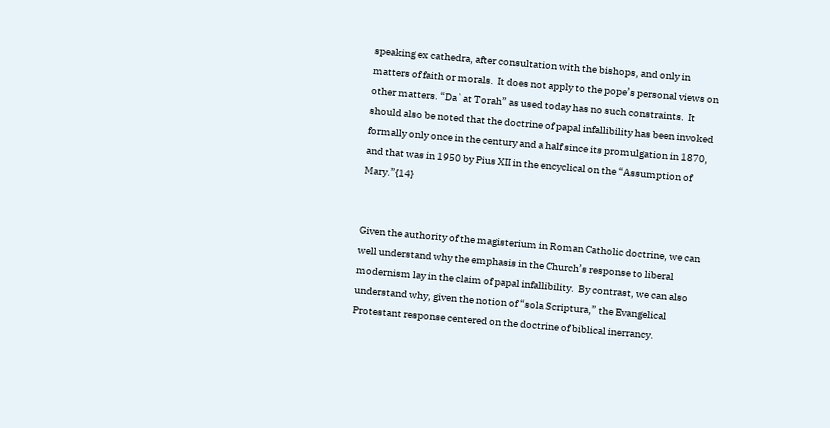speaking ex cathedra, after consultation with the bishops, and only in matters of faith or morals.  It does not apply to the pope’s personal views on other matters. “Da`at Torah” as used today has no such constraints.  It should also be noted that the doctrine of papal infallibility has been invoked formally only once in the century and a half since its promulgation in 1870, and that was in 1950 by Pius XII in the encyclical on the “Assumption of Mary.”{14}


Given the authority of the magisterium in Roman Catholic doctrine, we can well understand why the emphasis in the Church’s response to liberal modernism lay in the claim of papal infallibility.  By contrast, we can also understand why, given the notion of “sola Scriptura,” the Evangelical Protestant response centered on the doctrine of biblical inerrancy.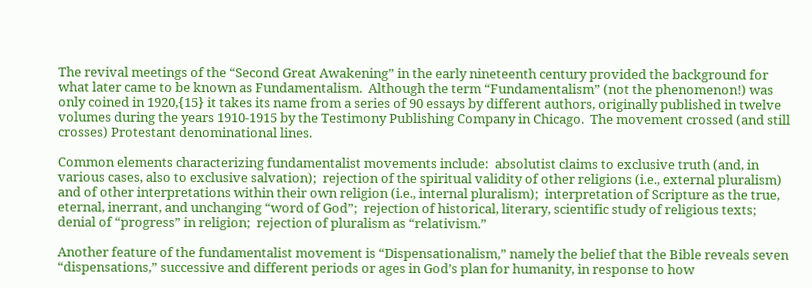The revival meetings of the “Second Great Awakening” in the early nineteenth century provided the background for what later came to be known as Fundamentalism.  Although the term “Fundamentalism” (not the phenomenon!) was only coined in 1920,{15} it takes its name from a series of 90 essays by different authors, originally published in twelve volumes during the years 1910-1915 by the Testimony Publishing Company in Chicago.  The movement crossed (and still crosses) Protestant denominational lines.

Common elements characterizing fundamentalist movements include:  absolutist claims to exclusive truth (and, in various cases, also to exclusive salvation);  rejection of the spiritual validity of other religions (i.e., external pluralism) and of other interpretations within their own religion (i.e., internal pluralism);  interpretation of Scripture as the true, eternal, inerrant, and unchanging “word of God”;  rejection of historical, literary, scientific study of religious texts; denial of “progress” in religion;  rejection of pluralism as “relativism.”

Another feature of the fundamentalist movement is “Dispensationalism,” namely the belief that the Bible reveals seven “dispensations,” successive and different periods or ages in God’s plan for humanity, in response to how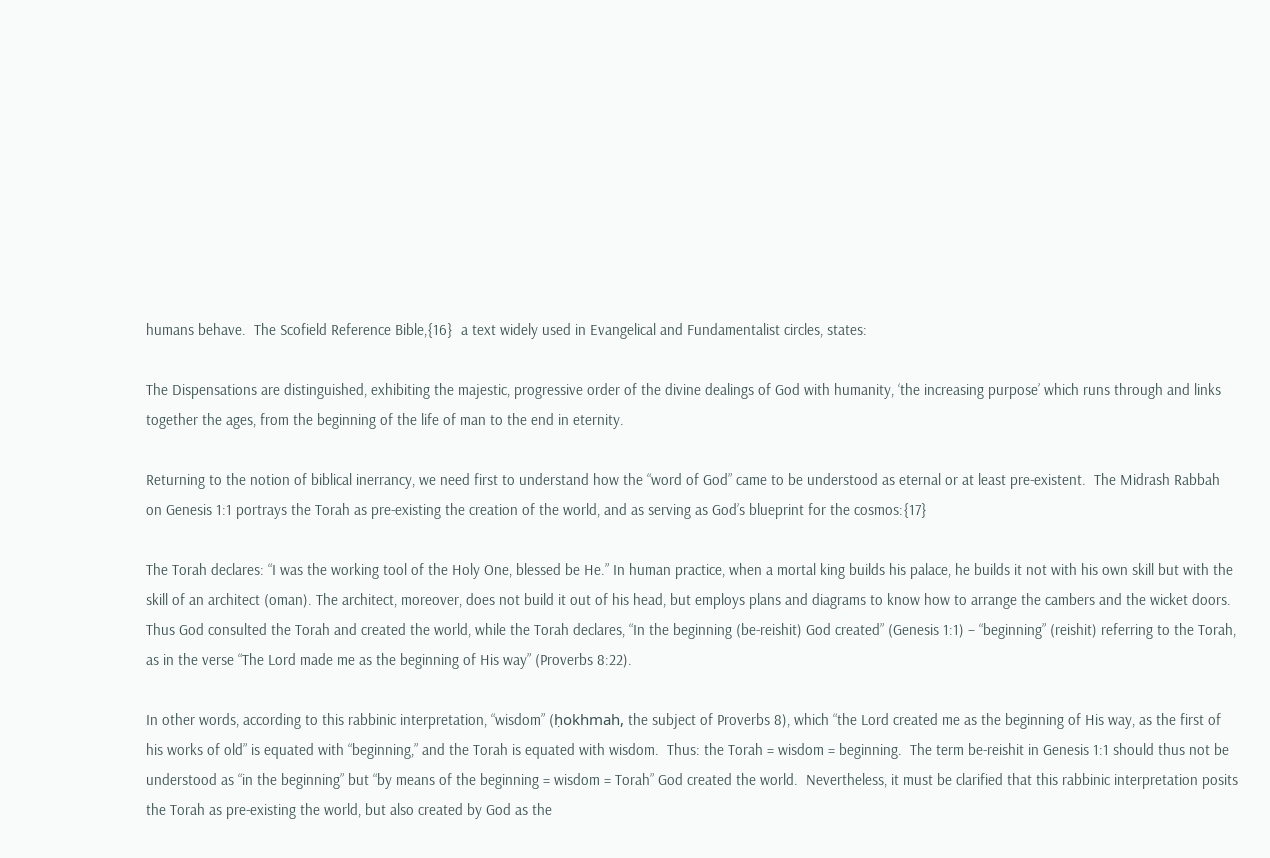humans behave.  The Scofield Reference Bible,{16}  a text widely used in Evangelical and Fundamentalist circles, states:

The Dispensations are distinguished, exhibiting the majestic, progressive order of the divine dealings of God with humanity, ‘the increasing purpose’ which runs through and links together the ages, from the beginning of the life of man to the end in eternity.

Returning to the notion of biblical inerrancy, we need first to understand how the “word of God” came to be understood as eternal or at least pre-existent.  The Midrash Rabbah on Genesis 1:1 portrays the Torah as pre-existing the creation of the world, and as serving as God’s blueprint for the cosmos:{17}

The Torah declares: “I was the working tool of the Holy One, blessed be He.” In human practice, when a mortal king builds his palace, he builds it not with his own skill but with the skill of an architect (oman). The architect, moreover, does not build it out of his head, but employs plans and diagrams to know how to arrange the cambers and the wicket doors. Thus God consulted the Torah and created the world, while the Torah declares, “In the beginning (be-reishit) God created” (Genesis 1:1) – “beginning” (reishit) referring to the Torah, as in the verse “The Lord made me as the beginning of His way” (Proverbs 8:22).

In other words, according to this rabbinic interpretation, “wisdom” (ḥokhmah, the subject of Proverbs 8), which “the Lord created me as the beginning of His way, as the first of his works of old” is equated with “beginning,” and the Torah is equated with wisdom.  Thus: the Torah = wisdom = beginning.  The term be-reishit in Genesis 1:1 should thus not be understood as “in the beginning” but “by means of the beginning = wisdom = Torah” God created the world.  Nevertheless, it must be clarified that this rabbinic interpretation posits the Torah as pre-existing the world, but also created by God as the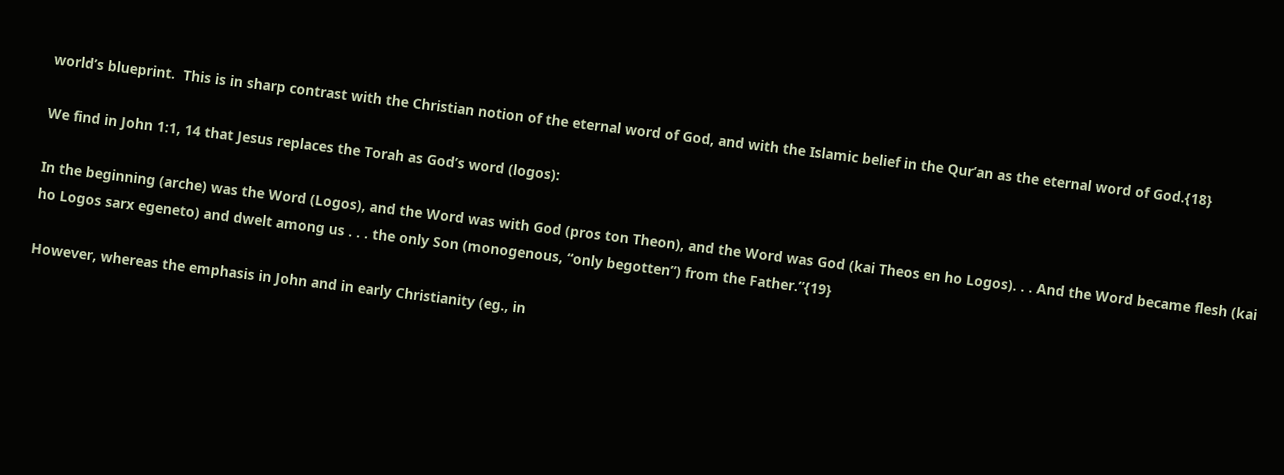world’s blueprint.  This is in sharp contrast with the Christian notion of the eternal word of God, and with the Islamic belief in the Qur’an as the eternal word of God.{18}

We find in John 1:1, 14 that Jesus replaces the Torah as God’s word (logos):

In the beginning (arche) was the Word (Logos), and the Word was with God (pros ton Theon), and the Word was God (kai Theos en ho Logos). . . And the Word became flesh (kai ho Logos sarx egeneto) and dwelt among us . . . the only Son (monogenous, “only begotten”) from the Father.”{19}

However, whereas the emphasis in John and in early Christianity (eg., in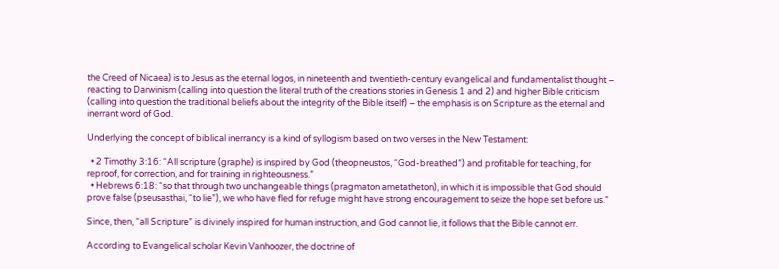the Creed of Nicaea) is to Jesus as the eternal logos, in nineteenth and twentieth-century evangelical and fundamentalist thought – reacting to Darwinism (calling into question the literal truth of the creations stories in Genesis 1 and 2) and higher Bible criticism (calling into question the traditional beliefs about the integrity of the Bible itself) – the emphasis is on Scripture as the eternal and inerrant word of God.

Underlying the concept of biblical inerrancy is a kind of syllogism based on two verses in the New Testament:

  • 2 Timothy 3:16: “All scripture (graphe) is inspired by God (theopneustos, “God-breathed”) and profitable for teaching, for reproof, for correction, and for training in righteousness.”
  • Hebrews 6:18: “so that through two unchangeable things (pragmaton ametatheton), in which it is impossible that God should prove false (pseusasthai, “to lie”), we who have fled for refuge might have strong encouragement to seize the hope set before us.”

Since, then, “all Scripture” is divinely inspired for human instruction, and God cannot lie, it follows that the Bible cannot err.

According to Evangelical scholar Kevin Vanhoozer, the doctrine of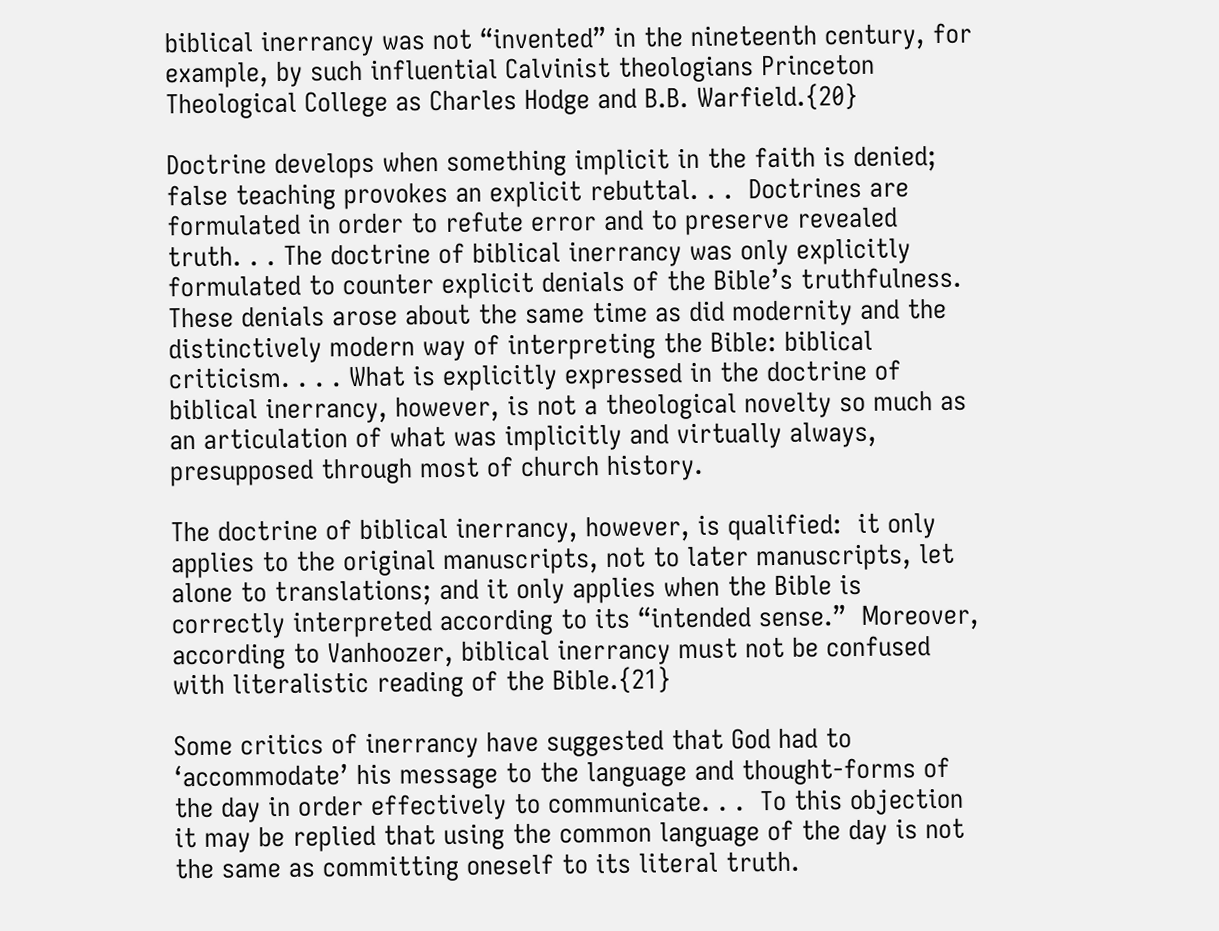biblical inerrancy was not “invented” in the nineteenth century, for example, by such influential Calvinist theologians Princeton Theological College as Charles Hodge and B.B. Warfield.{20}

Doctrine develops when something implicit in the faith is denied; false teaching provokes an explicit rebuttal. . .  Doctrines are formulated in order to refute error and to preserve revealed truth. . . The doctrine of biblical inerrancy was only explicitly formulated to counter explicit denials of the Bible’s truthfulness. These denials arose about the same time as did modernity and the distinctively modern way of interpreting the Bible: biblical criticism. . . . What is explicitly expressed in the doctrine of biblical inerrancy, however, is not a theological novelty so much as an articulation of what was implicitly and virtually always, presupposed through most of church history.

The doctrine of biblical inerrancy, however, is qualified:  it only applies to the original manuscripts, not to later manuscripts, let alone to translations; and it only applies when the Bible is correctly interpreted according to its “intended sense.”  Moreover, according to Vanhoozer, biblical inerrancy must not be confused with literalistic reading of the Bible.{21}

Some critics of inerrancy have suggested that God had to ‘accommodate’ his message to the language and thought-forms of the day in order effectively to communicate. . .  To this objection it may be replied that using the common language of the day is not the same as committing oneself to its literal truth.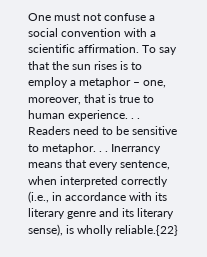One must not confuse a social convention with a scientific affirmation. To say that the sun rises is to employ a metaphor – one, moreover, that is true to human experience. . . Readers need to be sensitive to metaphor. . . Inerrancy means that every sentence, when interpreted correctly (i.e., in accordance with its literary genre and its literary sense), is wholly reliable.{22}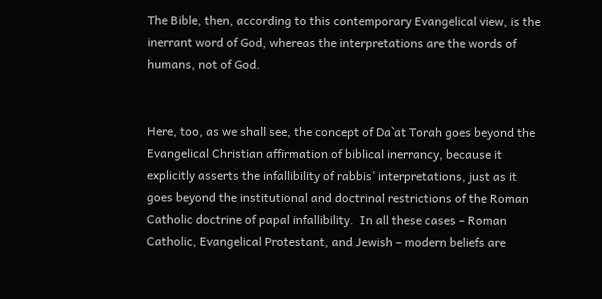The Bible, then, according to this contemporary Evangelical view, is the inerrant word of God, whereas the interpretations are the words of humans, not of God.


Here, too, as we shall see, the concept of Da`at Torah goes beyond the Evangelical Christian affirmation of biblical inerrancy, because it explicitly asserts the infallibility of rabbis’ interpretations, just as it goes beyond the institutional and doctrinal restrictions of the Roman Catholic doctrine of papal infallibility.  In all these cases – Roman Catholic, Evangelical Protestant, and Jewish – modern beliefs are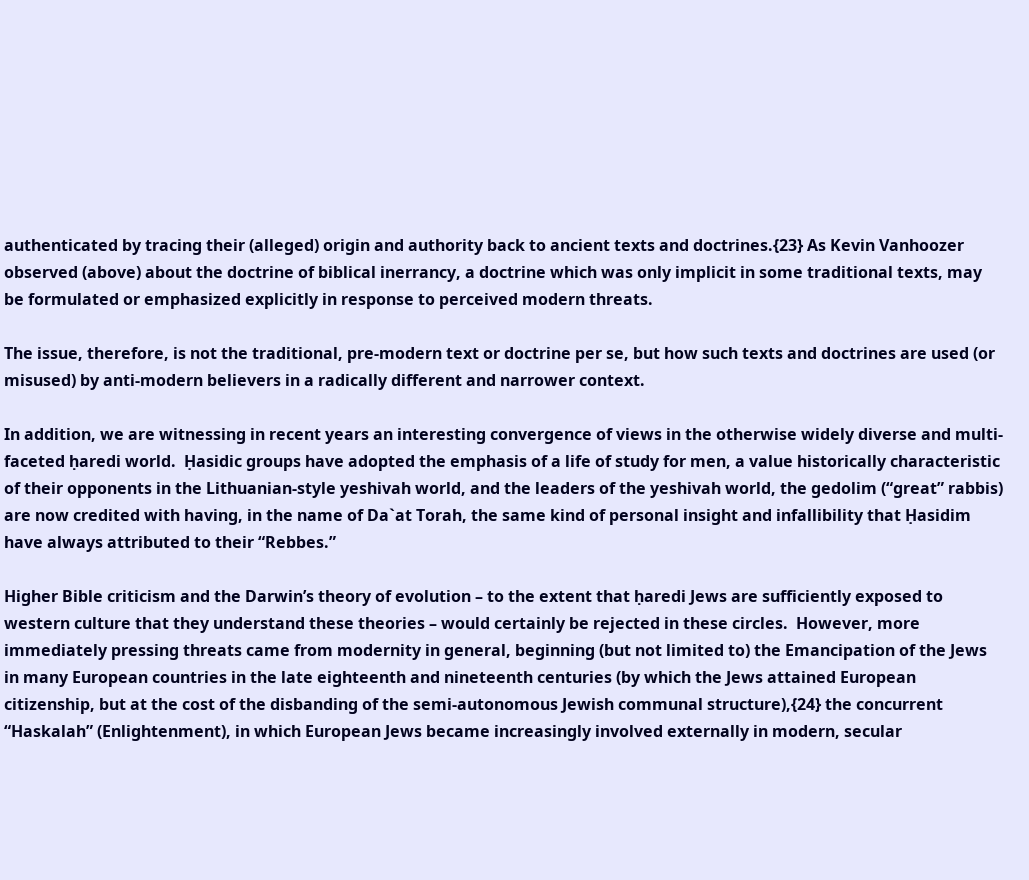authenticated by tracing their (alleged) origin and authority back to ancient texts and doctrines.{23} As Kevin Vanhoozer observed (above) about the doctrine of biblical inerrancy, a doctrine which was only implicit in some traditional texts, may be formulated or emphasized explicitly in response to perceived modern threats.

The issue, therefore, is not the traditional, pre-modern text or doctrine per se, but how such texts and doctrines are used (or misused) by anti-modern believers in a radically different and narrower context.

In addition, we are witnessing in recent years an interesting convergence of views in the otherwise widely diverse and multi-faceted ḥaredi world.  Ḥasidic groups have adopted the emphasis of a life of study for men, a value historically characteristic of their opponents in the Lithuanian-style yeshivah world, and the leaders of the yeshivah world, the gedolim (“great” rabbis) are now credited with having, in the name of Da`at Torah, the same kind of personal insight and infallibility that Ḥasidim have always attributed to their “Rebbes.”

Higher Bible criticism and the Darwin’s theory of evolution – to the extent that ḥaredi Jews are sufficiently exposed to western culture that they understand these theories – would certainly be rejected in these circles.  However, more immediately pressing threats came from modernity in general, beginning (but not limited to) the Emancipation of the Jews in many European countries in the late eighteenth and nineteenth centuries (by which the Jews attained European citizenship, but at the cost of the disbanding of the semi-autonomous Jewish communal structure),{24} the concurrent “Haskalah” (Enlightenment), in which European Jews became increasingly involved externally in modern, secular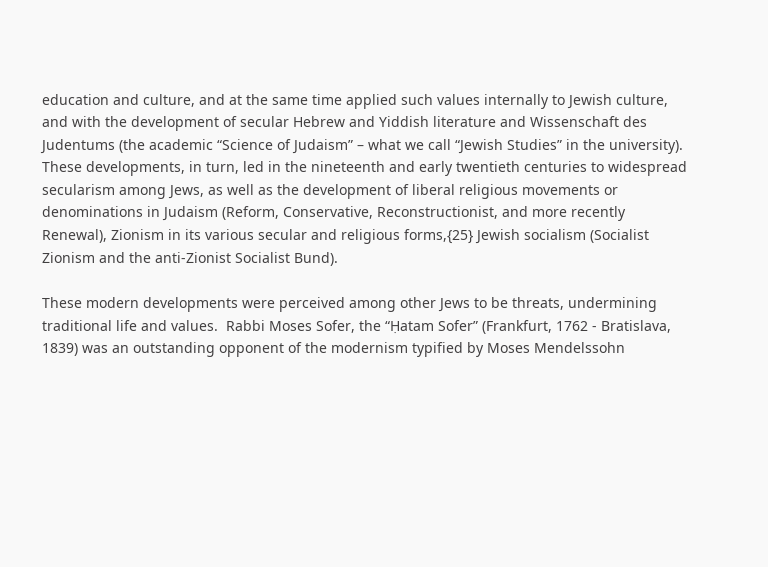education and culture, and at the same time applied such values internally to Jewish culture, and with the development of secular Hebrew and Yiddish literature and Wissenschaft des Judentums (the academic “Science of Judaism” – what we call “Jewish Studies” in the university).  These developments, in turn, led in the nineteenth and early twentieth centuries to widespread secularism among Jews, as well as the development of liberal religious movements or denominations in Judaism (Reform, Conservative, Reconstructionist, and more recently Renewal), Zionism in its various secular and religious forms,{25} Jewish socialism (Socialist Zionism and the anti-Zionist Socialist Bund).

These modern developments were perceived among other Jews to be threats, undermining traditional life and values.  Rabbi Moses Sofer, the “Ḥatam Sofer” (Frankfurt, 1762 - Bratislava, 1839) was an outstanding opponent of the modernism typified by Moses Mendelssohn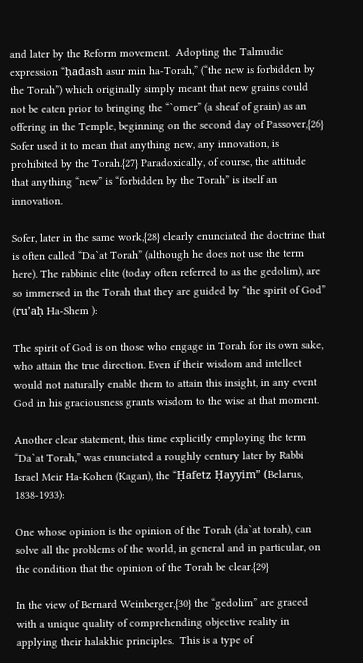and later by the Reform movement.  Adopting the Talmudic expression “ḥadash asur min ha-Torah,” (“the new is forbidden by the Torah”) which originally simply meant that new grains could not be eaten prior to bringing the “`omer” (a sheaf of grain) as an offering in the Temple, beginning on the second day of Passover,{26} Sofer used it to mean that anything new, any innovation, is prohibited by the Torah.{27} Paradoxically, of course, the attitude that anything “new” is “forbidden by the Torah” is itself an innovation.

Sofer, later in the same work,{28} clearly enunciated the doctrine that is often called “Da`at Torah” (although he does not use the term here). The rabbinic elite (today often referred to as the gedolim), are so immersed in the Torah that they are guided by “the spirit of God” (ru’aḥ Ha-Shem ):

The spirit of God is on those who engage in Torah for its own sake, who attain the true direction. Even if their wisdom and intellect would not naturally enable them to attain this insight, in any event God in his graciousness grants wisdom to the wise at that moment.

Another clear statement, this time explicitly employing the term “Da`at Torah,” was enunciated a roughly century later by Rabbi Israel Meir Ha-Kohen (Kagan), the “Ḥafetz Ḥayyim” (Belarus, 1838-1933):

One whose opinion is the opinion of the Torah (da`at torah), can solve all the problems of the world, in general and in particular, on the condition that the opinion of the Torah be clear.{29}

In the view of Bernard Weinberger,{30} the “gedolim” are graced with a unique quality of comprehending objective reality in applying their halakhic principles.  This is a type of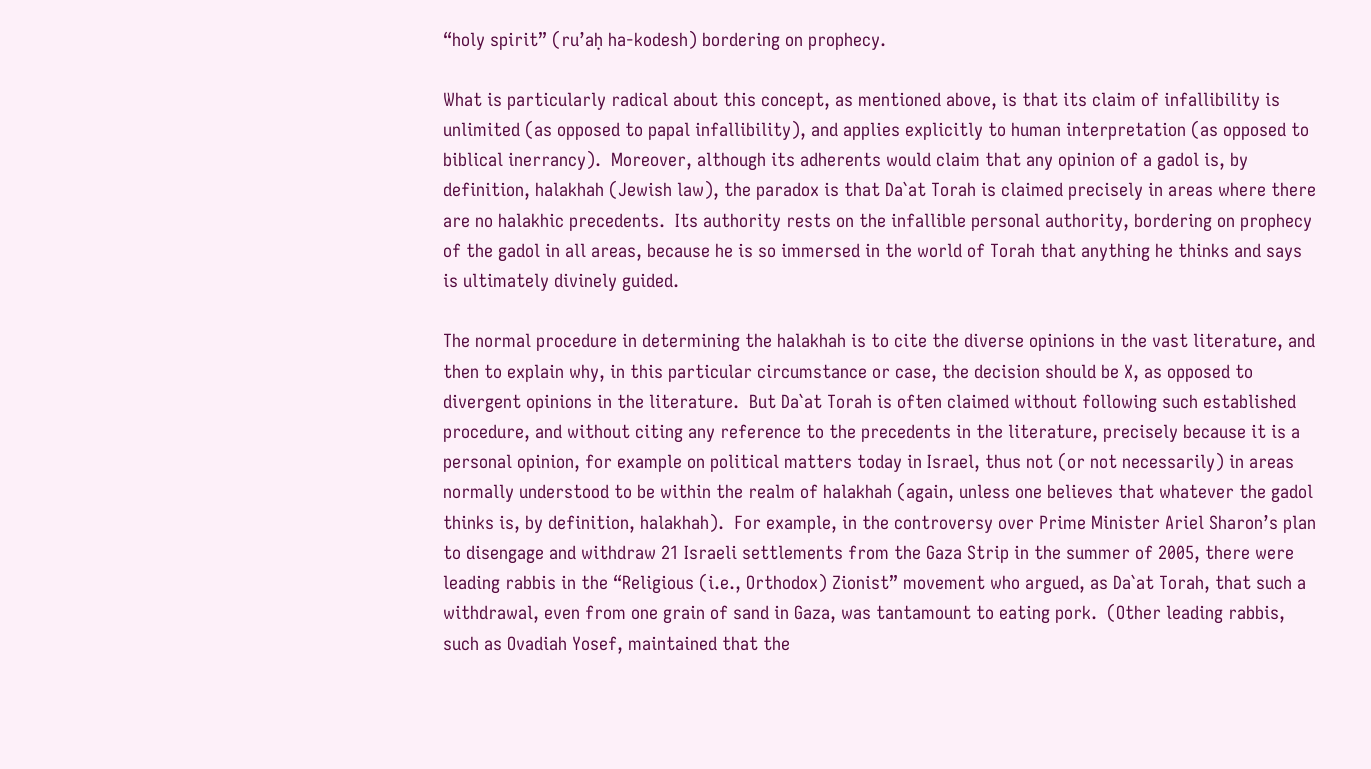“holy spirit” (ru’aḥ ha-kodesh) bordering on prophecy.

What is particularly radical about this concept, as mentioned above, is that its claim of infallibility is unlimited (as opposed to papal infallibility), and applies explicitly to human interpretation (as opposed to biblical inerrancy).  Moreover, although its adherents would claim that any opinion of a gadol is, by definition, halakhah (Jewish law), the paradox is that Da`at Torah is claimed precisely in areas where there are no halakhic precedents.  Its authority rests on the infallible personal authority, bordering on prophecy of the gadol in all areas, because he is so immersed in the world of Torah that anything he thinks and says is ultimately divinely guided.

The normal procedure in determining the halakhah is to cite the diverse opinions in the vast literature, and then to explain why, in this particular circumstance or case, the decision should be X, as opposed to divergent opinions in the literature.  But Da`at Torah is often claimed without following such established procedure, and without citing any reference to the precedents in the literature, precisely because it is a personal opinion, for example on political matters today in Israel, thus not (or not necessarily) in areas normally understood to be within the realm of halakhah (again, unless one believes that whatever the gadol thinks is, by definition, halakhah).  For example, in the controversy over Prime Minister Ariel Sharon’s plan to disengage and withdraw 21 Israeli settlements from the Gaza Strip in the summer of 2005, there were leading rabbis in the “Religious (i.e., Orthodox) Zionist” movement who argued, as Da`at Torah, that such a withdrawal, even from one grain of sand in Gaza, was tantamount to eating pork.  (Other leading rabbis, such as Ovadiah Yosef, maintained that the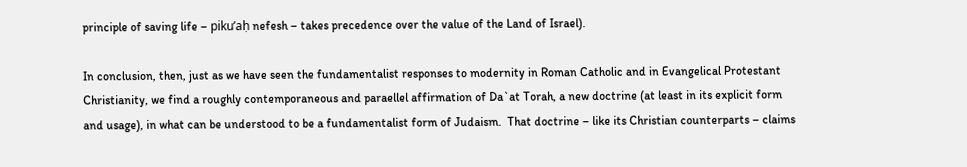principle of saving life – piku’aḥ nefesh – takes precedence over the value of the Land of Israel).

In conclusion, then, just as we have seen the fundamentalist responses to modernity in Roman Catholic and in Evangelical Protestant Christianity, we find a roughly contemporaneous and paraellel affirmation of Da`at Torah, a new doctrine (at least in its explicit form and usage), in what can be understood to be a fundamentalist form of Judaism.  That doctrine – like its Christian counterparts – claims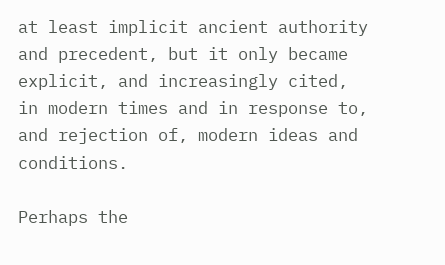at least implicit ancient authority and precedent, but it only became explicit, and increasingly cited, in modern times and in response to, and rejection of, modern ideas and conditions.

Perhaps the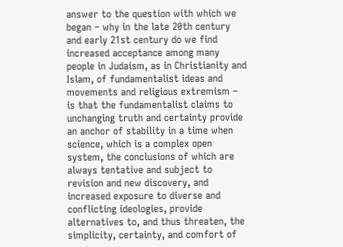answer to the question with which we began – why in the late 20th century and early 21st century do we find increased acceptance among many people in Judaism, as in Christianity and Islam, of fundamentalist ideas and movements and religious extremism –  is that the fundamentalist claims to unchanging truth and certainty provide an anchor of stability in a time when science, which is a complex open system, the conclusions of which are always tentative and subject to revision and new discovery, and increased exposure to diverse and conflicting ideologies, provide alternatives to, and thus threaten, the simplicity, certainty, and comfort of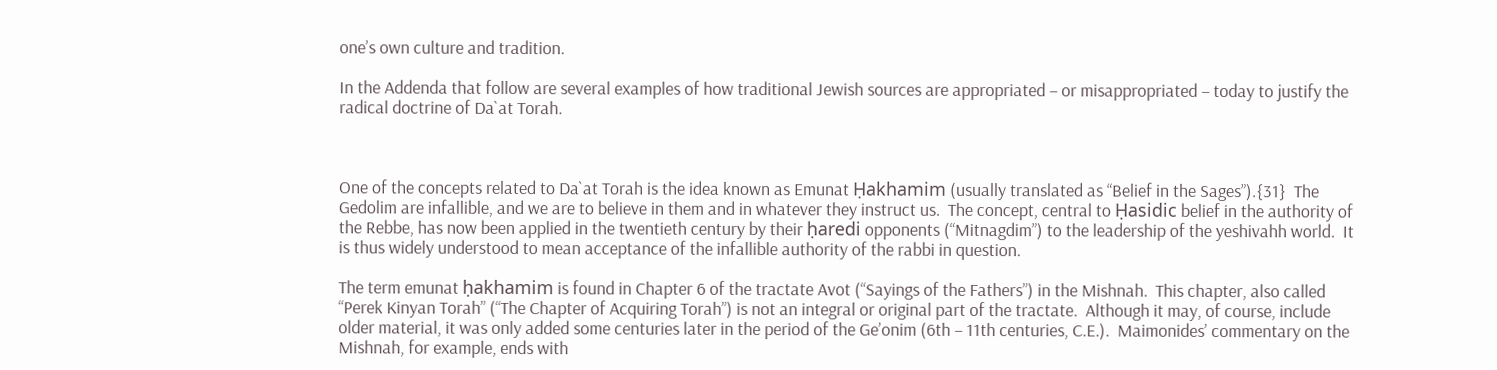one’s own culture and tradition.

In the Addenda that follow are several examples of how traditional Jewish sources are appropriated – or misappropriated – today to justify the radical doctrine of Da`at Torah.



One of the concepts related to Da`at Torah is the idea known as Emunat Ḥakhamim (usually translated as “Belief in the Sages”).{31}  The Gedolim are infallible, and we are to believe in them and in whatever they instruct us.  The concept, central to Ḥasidic belief in the authority of the Rebbe, has now been applied in the twentieth century by their ḥaredi opponents (“Mitnagdim”) to the leadership of the yeshivahh world.  It is thus widely understood to mean acceptance of the infallible authority of the rabbi in question.

The term emunat ḥakhamim is found in Chapter 6 of the tractate Avot (“Sayings of the Fathers”) in the Mishnah.  This chapter, also called “Perek Kinyan Torah” (“The Chapter of Acquiring Torah”) is not an integral or original part of the tractate.  Although it may, of course, include older material, it was only added some centuries later in the period of the Ge’onim (6th – 11th centuries, C.E.).  Maimonides’ commentary on the Mishnah, for example, ends with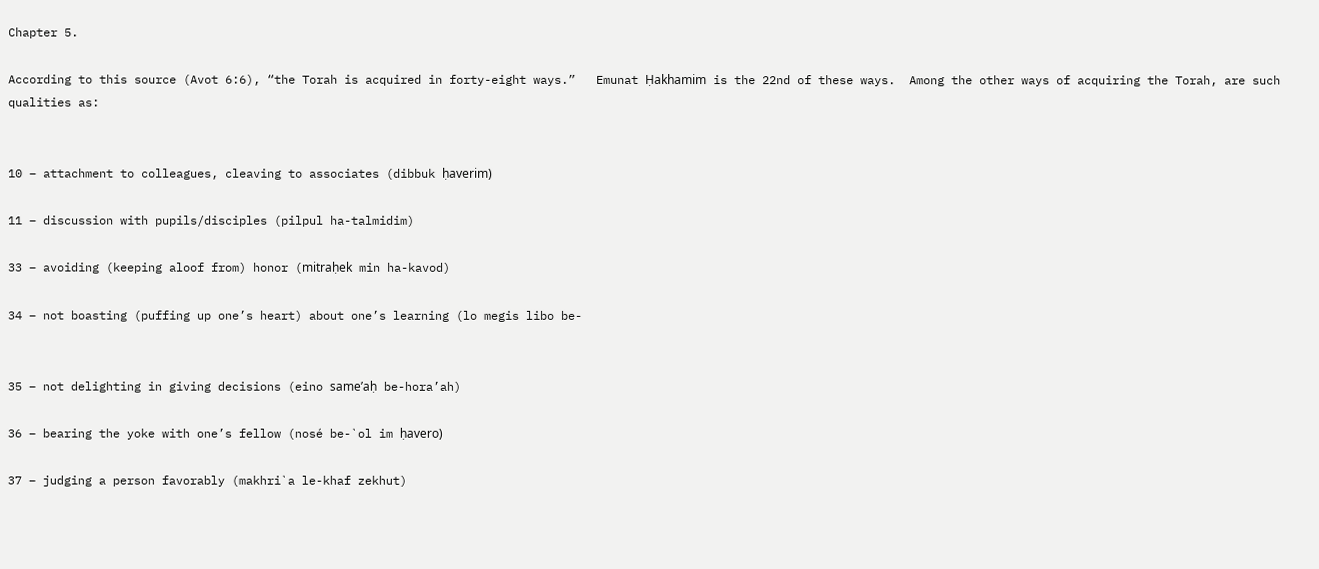Chapter 5.

According to this source (Avot 6:6), “the Torah is acquired in forty-eight ways.”   Emunat Ḥakhamim is the 22nd of these ways.  Among the other ways of acquiring the Torah, are such qualities as:


10 – attachment to colleagues, cleaving to associates (dibbuk ḥaverim)

11 – discussion with pupils/disciples (pilpul ha-talmidim)

33 – avoiding (keeping aloof from) honor (mitraḥek min ha-kavod)

34 – not boasting (puffing up one’s heart) about one’s learning (lo megis libo be-


35 – not delighting in giving decisions (eino same’aḥ be-hora’ah)

36 – bearing the yoke with one’s fellow (nosé be-`ol im ḥavero)

37 – judging a person favorably (makhri`a le-khaf zekhut)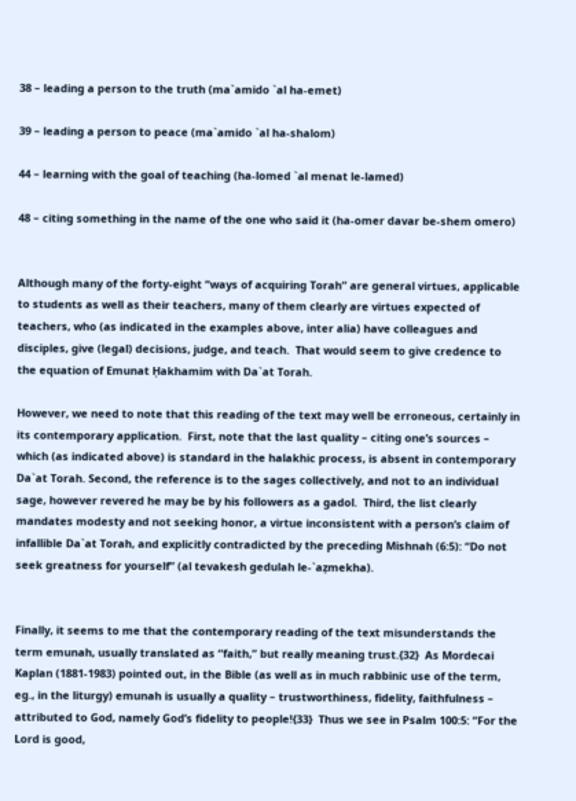38 – leading a person to the truth (ma`amido `al ha-emet)

39 – leading a person to peace (ma`amido `al ha-shalom)

44 – learning with the goal of teaching (ha-lomed `al menat le-lamed)

48 – citing something in the name of the one who said it (ha-omer davar be-shem omero)


Although many of the forty-eight “ways of acquiring Torah” are general virtues, applicable to students as well as their teachers, many of them clearly are virtues expected of teachers, who (as indicated in the examples above, inter alia) have colleagues and disciples, give (legal) decisions, judge, and teach.  That would seem to give credence to the equation of Emunat Ḥakhamim with Da`at Torah.

However, we need to note that this reading of the text may well be erroneous, certainly in its contemporary application.  First, note that the last quality – citing one’s sources – which (as indicated above) is standard in the halakhic process, is absent in contemporary Da`at Torah. Second, the reference is to the sages collectively, and not to an individual sage, however revered he may be by his followers as a gadol.  Third, the list clearly mandates modesty and not seeking honor, a virtue inconsistent with a person’s claim of infallible Da`at Torah, and explicitly contradicted by the preceding Mishnah (6:5): “Do not seek greatness for yourself” (al tevakesh gedulah le-`aẓmekha).


Finally, it seems to me that the contemporary reading of the text misunderstands the term emunah, usually translated as “faith,” but really meaning trust.{32}  As Mordecai Kaplan (1881-1983) pointed out, in the Bible (as well as in much rabbinic use of the term, eg., in the liturgy) emunah is usually a quality – trustworthiness, fidelity, faithfulness – attributed to God, namely God’s fidelity to people!{33}  Thus we see in Psalm 100:5: “For the Lord is good,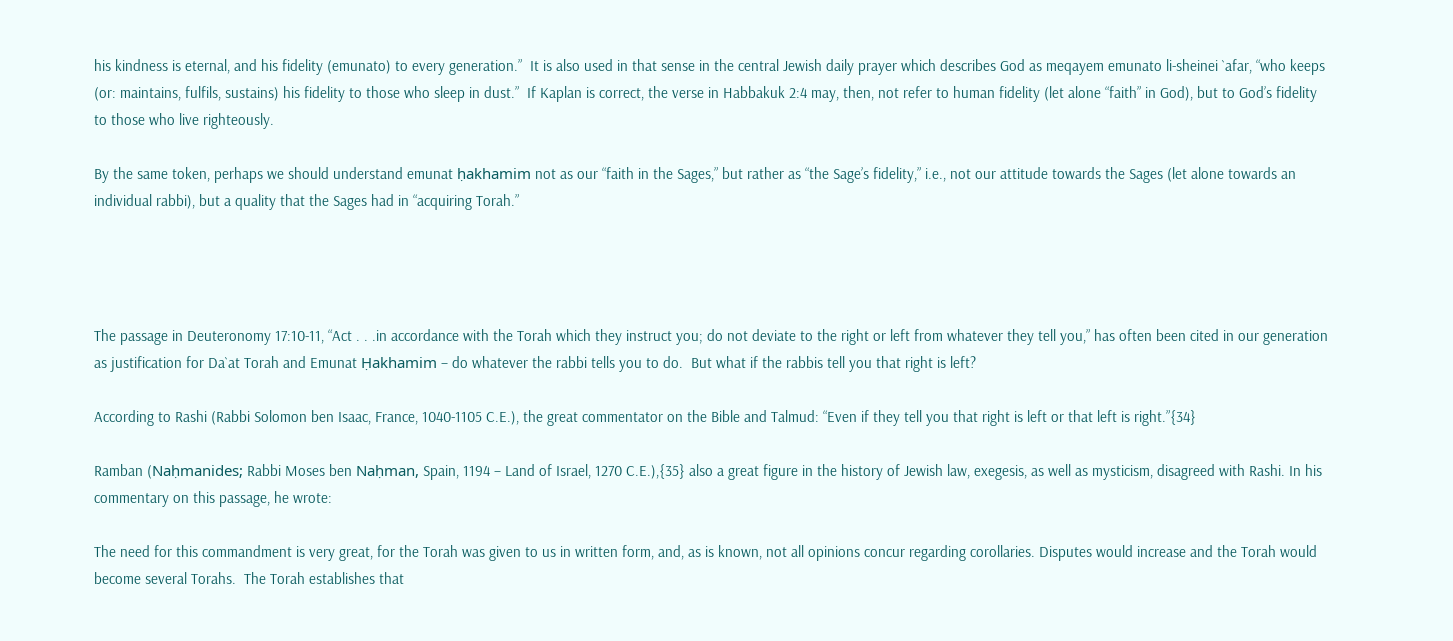his kindness is eternal, and his fidelity (emunato) to every generation.”  It is also used in that sense in the central Jewish daily prayer which describes God as meqayem emunato li-sheinei `afar, “who keeps (or: maintains, fulfils, sustains) his fidelity to those who sleep in dust.”  If Kaplan is correct, the verse in Habbakuk 2:4 may, then, not refer to human fidelity (let alone “faith” in God), but to God’s fidelity to those who live righteously.

By the same token, perhaps we should understand emunat ḥakhamim not as our “faith in the Sages,” but rather as “the Sage’s fidelity,” i.e., not our attitude towards the Sages (let alone towards an individual rabbi), but a quality that the Sages had in “acquiring Torah.”




The passage in Deuteronomy 17:10-11, “Act . . .in accordance with the Torah which they instruct you; do not deviate to the right or left from whatever they tell you,” has often been cited in our generation as justification for Da`at Torah and Emunat Ḥakhamim – do whatever the rabbi tells you to do.  But what if the rabbis tell you that right is left?

According to Rashi (Rabbi Solomon ben Isaac, France, 1040-1105 C.E.), the great commentator on the Bible and Talmud: “Even if they tell you that right is left or that left is right.”{34}

Ramban (Naḥmanides; Rabbi Moses ben Naḥman, Spain, 1194 – Land of Israel, 1270 C.E.),{35} also a great figure in the history of Jewish law, exegesis, as well as mysticism, disagreed with Rashi. In his commentary on this passage, he wrote:

The need for this commandment is very great, for the Torah was given to us in written form, and, as is known, not all opinions concur regarding corollaries. Disputes would increase and the Torah would become several Torahs.  The Torah establishes that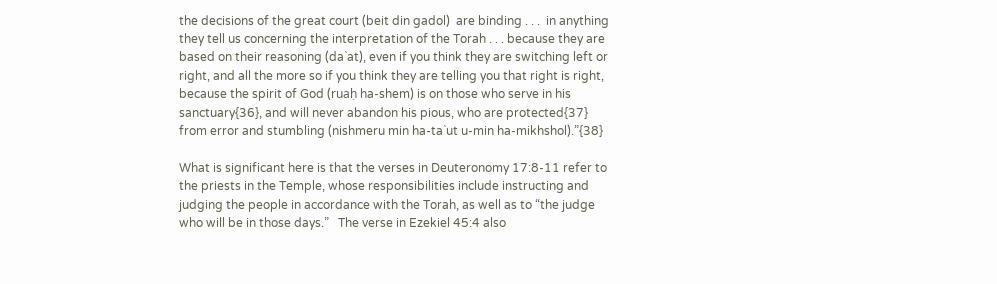the decisions of the great court (beit din gadol)  are binding . . .  in anything they tell us concerning the interpretation of the Torah . . . because they are based on their reasoning (da`at), even if you think they are switching left or right, and all the more so if you think they are telling you that right is right, because the spirit of God (ruaḥ ha-shem) is on those who serve in his sanctuary{36}, and will never abandon his pious, who are protected{37} from error and stumbling (nishmeru min ha-ta`ut u-min ha-mikhshol).”{38}

What is significant here is that the verses in Deuteronomy 17:8-11 refer to the priests in the Temple, whose responsibilities include instructing and judging the people in accordance with the Torah, as well as to “the judge who will be in those days.”   The verse in Ezekiel 45:4 also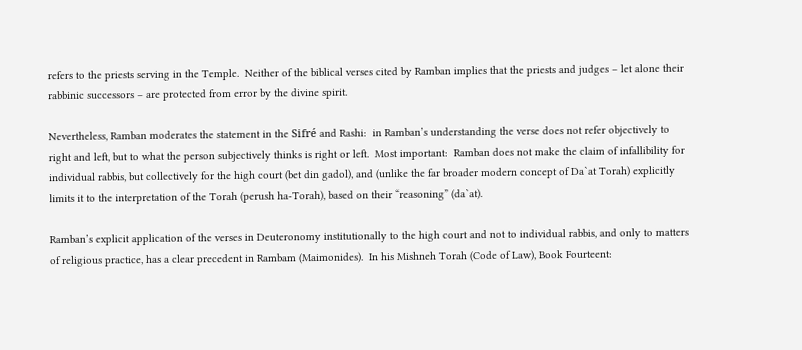refers to the priests serving in the Temple.  Neither of the biblical verses cited by Ramban implies that the priests and judges – let alone their rabbinic successors – are protected from error by the divine spirit.

Nevertheless, Ramban moderates the statement in the Sifré and Rashi:  in Ramban’s understanding the verse does not refer objectively to right and left, but to what the person subjectively thinks is right or left.  Most important:  Ramban does not make the claim of infallibility for individual rabbis, but collectively for the high court (bet din gadol), and (unlike the far broader modern concept of Da`at Torah) explicitly limits it to the interpretation of the Torah (perush ha-Torah), based on their “reasoning” (da`at).

Ramban’s explicit application of the verses in Deuteronomy institutionally to the high court and not to individual rabbis, and only to matters of religious practice, has a clear precedent in Rambam (Maimonides).  In his Mishneh Torah (Code of Law), Book Fourteent: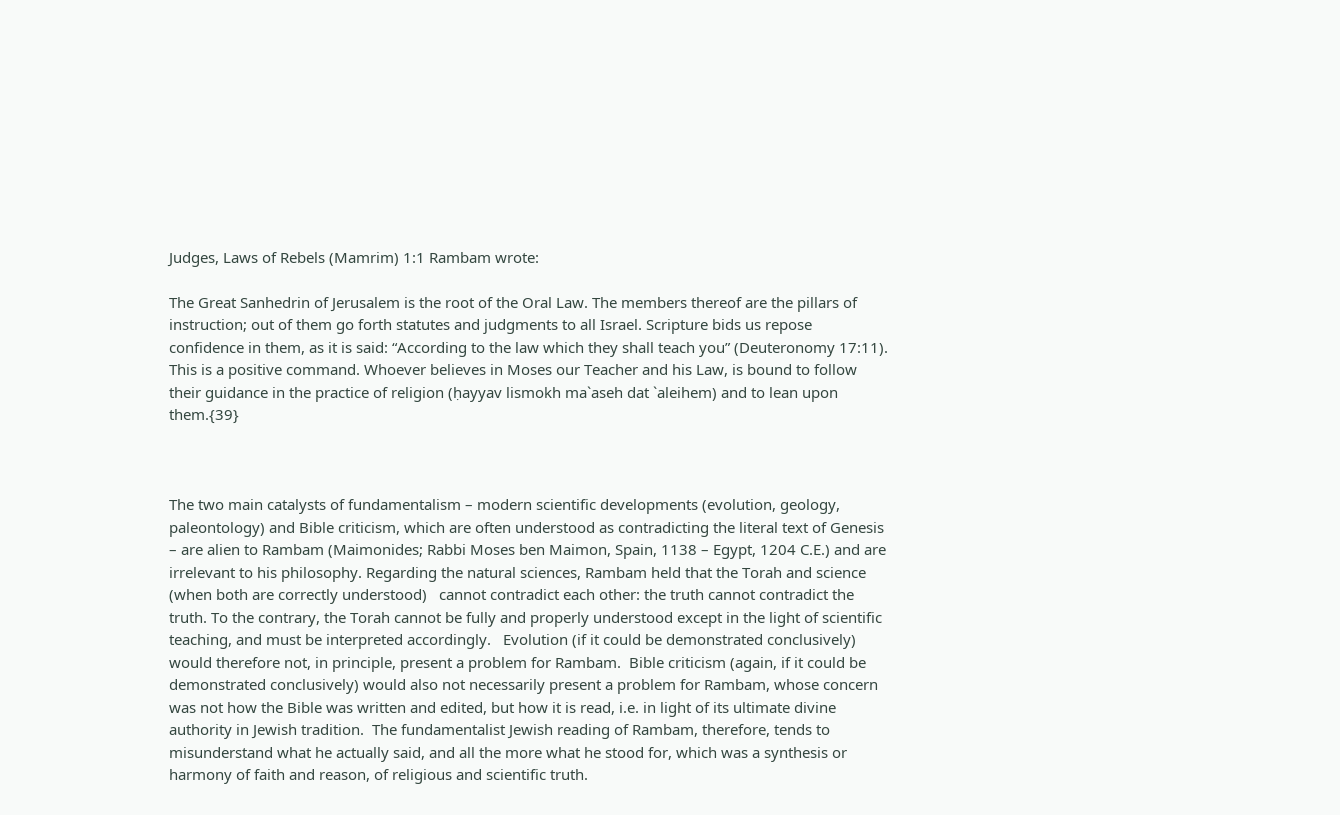Judges, Laws of Rebels (Mamrim) 1:1 Rambam wrote:

The Great Sanhedrin of Jerusalem is the root of the Oral Law. The members thereof are the pillars of instruction; out of them go forth statutes and judgments to all Israel. Scripture bids us repose confidence in them, as it is said: “According to the law which they shall teach you” (Deuteronomy 17:11).  This is a positive command. Whoever believes in Moses our Teacher and his Law, is bound to follow their guidance in the practice of religion (ḥayyav lismokh ma`aseh dat `aleihem) and to lean upon them.{39}



The two main catalysts of fundamentalism – modern scientific developments (evolution, geology, paleontology) and Bible criticism, which are often understood as contradicting the literal text of Genesis – are alien to Rambam (Maimonides; Rabbi Moses ben Maimon, Spain, 1138 – Egypt, 1204 C.E.) and are irrelevant to his philosophy. Regarding the natural sciences, Rambam held that the Torah and science (when both are correctly understood)   cannot contradict each other: the truth cannot contradict the truth. To the contrary, the Torah cannot be fully and properly understood except in the light of scientific teaching, and must be interpreted accordingly.   Evolution (if it could be demonstrated conclusively) would therefore not, in principle, present a problem for Rambam.  Bible criticism (again, if it could be demonstrated conclusively) would also not necessarily present a problem for Rambam, whose concern was not how the Bible was written and edited, but how it is read, i.e. in light of its ultimate divine authority in Jewish tradition.  The fundamentalist Jewish reading of Rambam, therefore, tends to misunderstand what he actually said, and all the more what he stood for, which was a synthesis or harmony of faith and reason, of religious and scientific truth.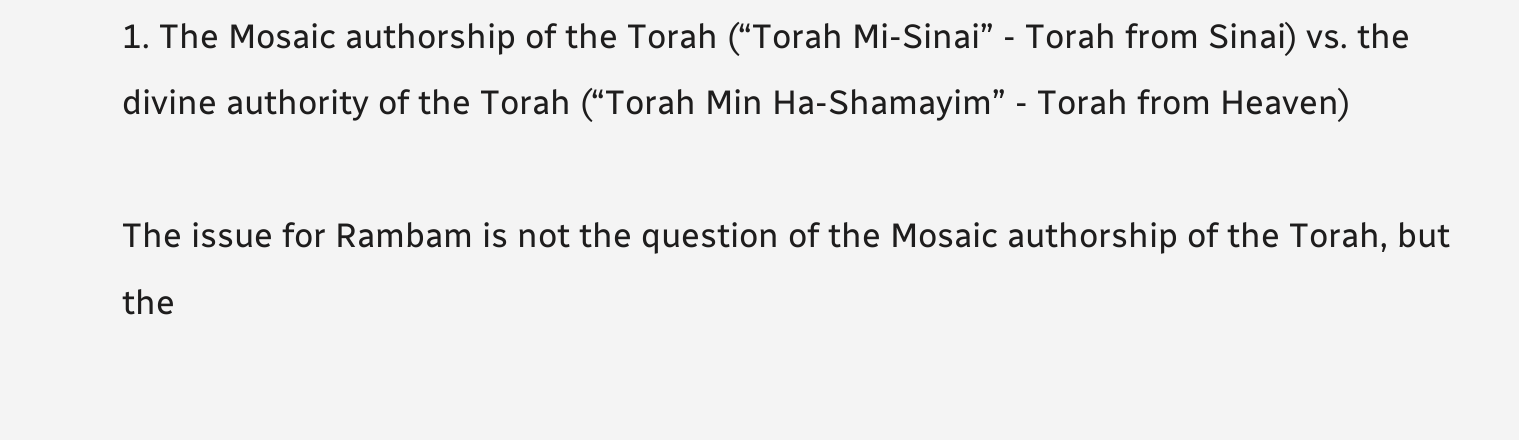1. The Mosaic authorship of the Torah (“Torah Mi-Sinai” - Torah from Sinai) vs. the divine authority of the Torah (“Torah Min Ha-Shamayim” - Torah from Heaven)

The issue for Rambam is not the question of the Mosaic authorship of the Torah, but the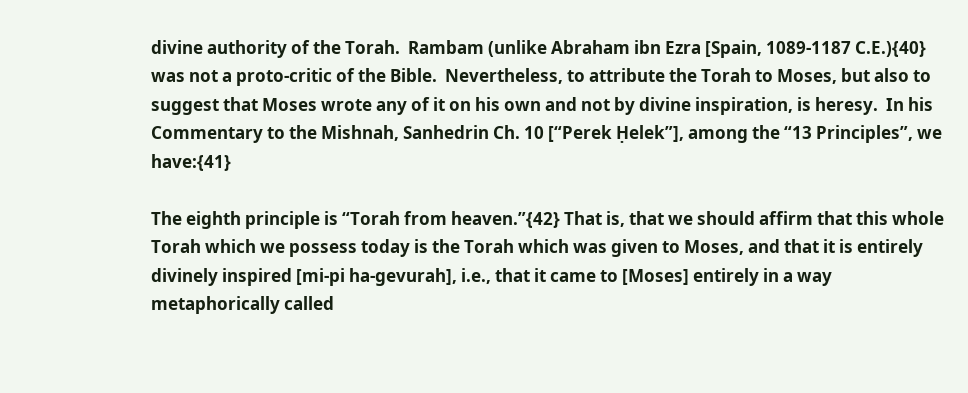divine authority of the Torah.  Rambam (unlike Abraham ibn Ezra [Spain, 1089-1187 C.E.){40} was not a proto-critic of the Bible.  Nevertheless, to attribute the Torah to Moses, but also to suggest that Moses wrote any of it on his own and not by divine inspiration, is heresy.  In his Commentary to the Mishnah, Sanhedrin Ch. 10 [“Perek Ḥelek”], among the “13 Principles”, we have:{41}

The eighth principle is “Torah from heaven.”{42} That is, that we should affirm that this whole Torah which we possess today is the Torah which was given to Moses, and that it is entirely divinely inspired [mi-pi ha-gevurah], i.e., that it came to [Moses] entirely in a way metaphorically called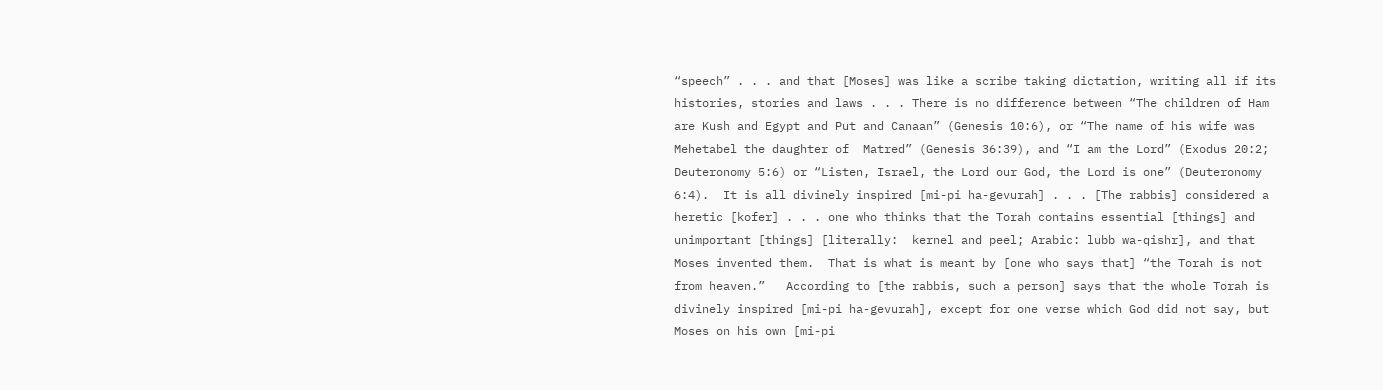“speech” . . . and that [Moses] was like a scribe taking dictation, writing all if its histories, stories and laws . . . There is no difference between “The children of Ham are Kush and Egypt and Put and Canaan” (Genesis 10:6), or “The name of his wife was Mehetabel the daughter of  Matred” (Genesis 36:39), and “I am the Lord” (Exodus 20:2;  Deuteronomy 5:6) or “Listen, Israel, the Lord our God, the Lord is one” (Deuteronomy 6:4).  It is all divinely inspired [mi-pi ha-gevurah] . . . [The rabbis] considered a heretic [kofer] . . . one who thinks that the Torah contains essential [things] and unimportant [things] [literally:  kernel and peel; Arabic: lubb wa-qishr], and that Moses invented them.  That is what is meant by [one who says that] “the Torah is not from heaven.”   According to [the rabbis, such a person] says that the whole Torah is divinely inspired [mi-pi ha-gevurah], except for one verse which God did not say, but Moses on his own [mi-pi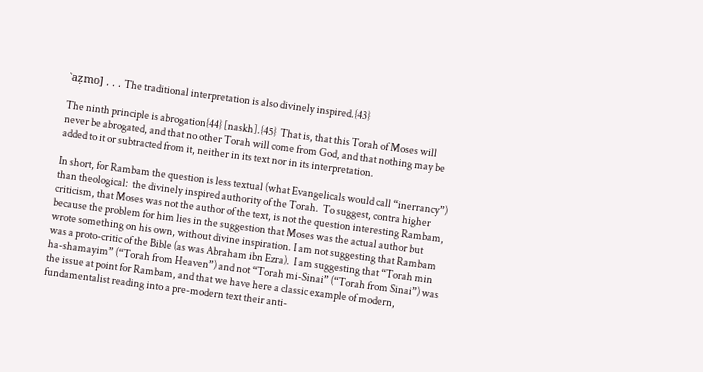`aẓmo] . . . The traditional interpretation is also divinely inspired.{43}

The ninth principle is abrogation{44} [naskh].{45}  That is, that this Torah of Moses will never be abrogated, and that no other Torah will come from God, and that nothing may be added to it or subtracted from it, neither in its text nor in its interpretation.

In short, for Rambam the question is less textual (what Evangelicals would call “inerrancy”) than theological:  the divinely inspired authority of the Torah.  To suggest, contra higher criticism, that Moses was not the author of the text, is not the question interesting Rambam, because the problem for him lies in the suggestion that Moses was the actual author but wrote something on his own, without divine inspiration. I am not suggesting that Rambam was a proto-critic of the Bible (as was Abraham ibn Ezra).  I am suggesting that “Torah min ha-shamayim” (“Torah from Heaven”) and not “Torah mi-Sinai” (“Torah from Sinai”) was the issue at point for Rambam, and that we have here a classic example of modern, fundamentalist reading into a pre-modern text their anti-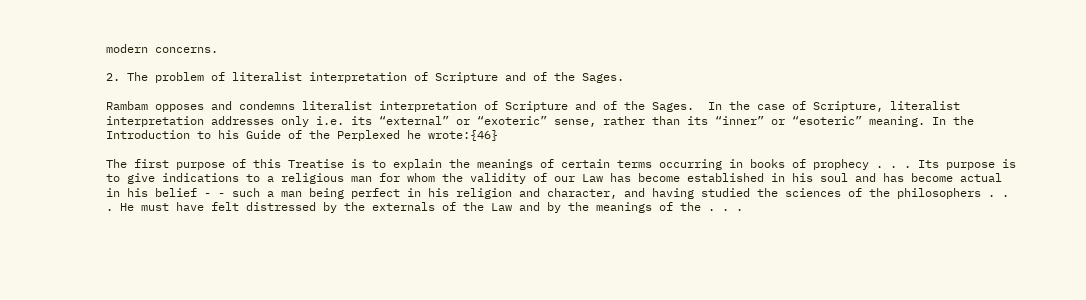modern concerns.

2. The problem of literalist interpretation of Scripture and of the Sages.

Rambam opposes and condemns literalist interpretation of Scripture and of the Sages.  In the case of Scripture, literalist interpretation addresses only i.e. its “external” or “exoteric” sense, rather than its “inner” or “esoteric” meaning. In the Introduction to his Guide of the Perplexed he wrote:{46}

The first purpose of this Treatise is to explain the meanings of certain terms occurring in books of prophecy . . . Its purpose is to give indications to a religious man for whom the validity of our Law has become established in his soul and has become actual in his belief - - such a man being perfect in his religion and character, and having studied the sciences of the philosophers . . . He must have felt distressed by the externals of the Law and by the meanings of the . . .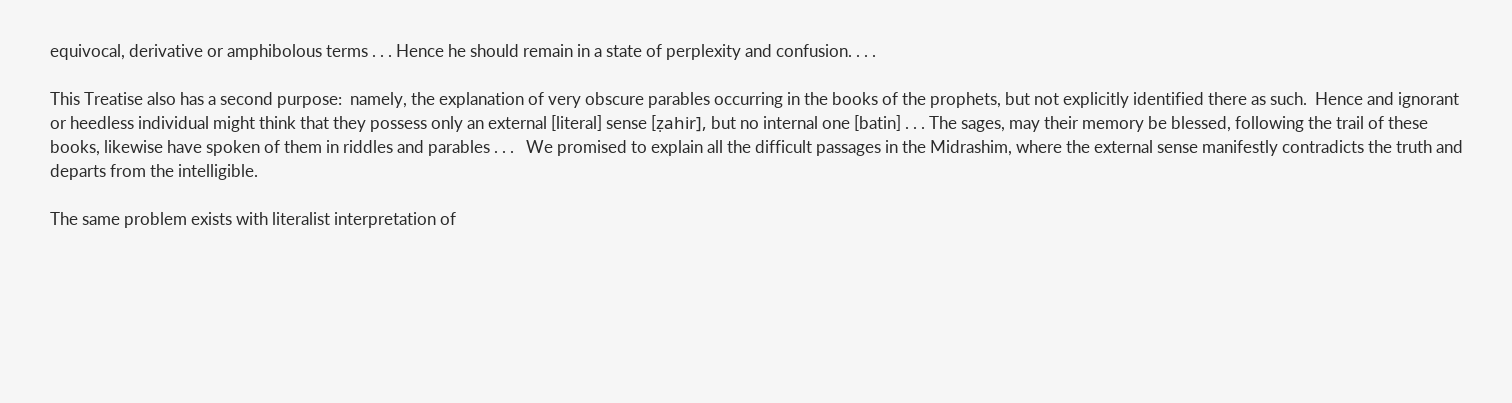equivocal, derivative or amphibolous terms . . . Hence he should remain in a state of perplexity and confusion. . . .

This Treatise also has a second purpose:  namely, the explanation of very obscure parables occurring in the books of the prophets, but not explicitly identified there as such.  Hence and ignorant or heedless individual might think that they possess only an external [literal] sense [ẓahir], but no internal one [batin] . . . The sages, may their memory be blessed, following the trail of these books, likewise have spoken of them in riddles and parables . . .   We promised to explain all the difficult passages in the Midrashim, where the external sense manifestly contradicts the truth and departs from the intelligible.

The same problem exists with literalist interpretation of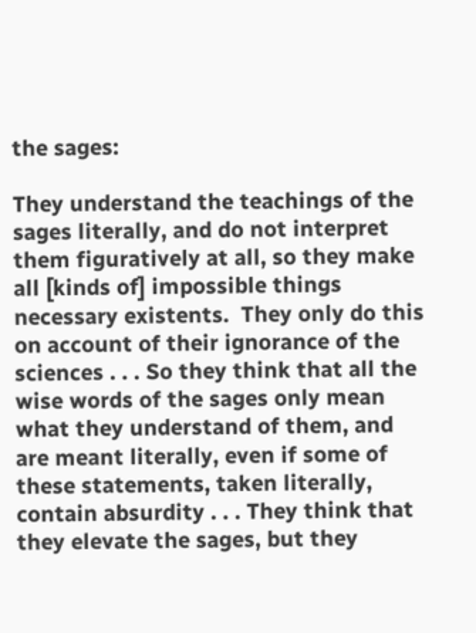the sages:

They understand the teachings of the sages literally, and do not interpret them figuratively at all, so they make all [kinds of] impossible things necessary existents.  They only do this on account of their ignorance of the sciences . . . So they think that all the wise words of the sages only mean what they understand of them, and are meant literally, even if some of these statements, taken literally, contain absurdity . . . They think that they elevate the sages, but they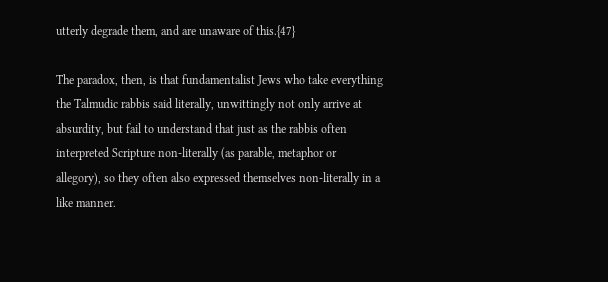utterly degrade them, and are unaware of this.{47}

The paradox, then, is that fundamentalist Jews who take everything the Talmudic rabbis said literally, unwittingly not only arrive at absurdity, but fail to understand that just as the rabbis often interpreted Scripture non-literally (as parable, metaphor or allegory), so they often also expressed themselves non-literally in a like manner.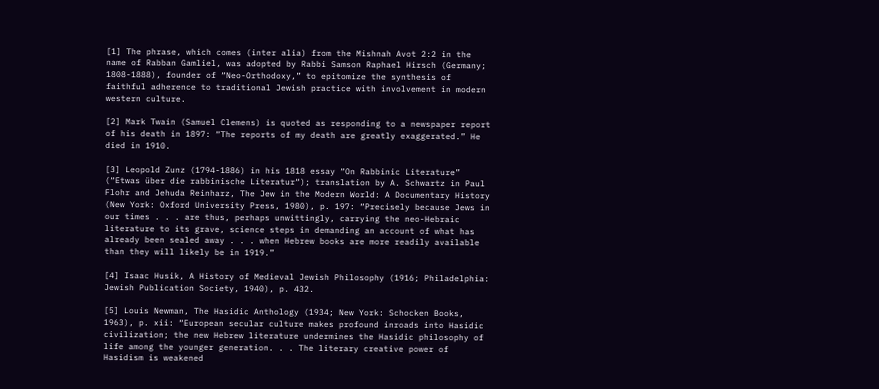[1] The phrase, which comes (inter alia) from the Mishnah Avot 2:2 in the name of Rabban Gamliel, was adopted by Rabbi Samson Raphael Hirsch (Germany; 1808-1888), founder of “Neo-Orthodoxy,” to epitomize the synthesis of faithful adherence to traditional Jewish practice with involvement in modern western culture.

[2] Mark Twain (Samuel Clemens) is quoted as responding to a newspaper report of his death in 1897: “The reports of my death are greatly exaggerated.” He died in 1910.

[3] Leopold Zunz (1794-1886) in his 1818 essay “On Rabbinic Literature” (“Etwas über die rabbinische Literatur“); translation by A. Schwartz in Paul Flohr and Jehuda Reinharz, The Jew in the Modern World: A Documentary History (New York: Oxford University Press, 1980), p. 197: “Precisely because Jews in our times . . . are thus, perhaps unwittingly, carrying the neo-Hebraic literature to its grave, science steps in demanding an account of what has already been sealed away . . . when Hebrew books are more readily available than they will likely be in 1919.”

[4] Isaac Husik, A History of Medieval Jewish Philosophy (1916; Philadelphia: Jewish Publication Society, 1940), p. 432.

[5] Louis Newman, The Hasidic Anthology (1934; New York: Schocken Books, 1963), p. xii: “European secular culture makes profound inroads into Hasidic civilization; the new Hebrew literature undermines the Hasidic philosophy of life among the younger generation. . . The literary creative power of Hasidism is weakened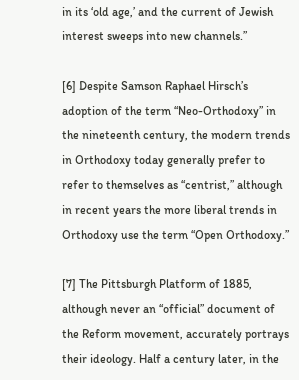in its ‘old age,’ and the current of Jewish interest sweeps into new channels.”

[6] Despite Samson Raphael Hirsch’s adoption of the term “Neo-Orthodoxy” in the nineteenth century, the modern trends in Orthodoxy today generally prefer to refer to themselves as “centrist,” although in recent years the more liberal trends in Orthodoxy use the term “Open Orthodoxy.”

[7] The Pittsburgh Platform of 1885, although never an “official” document of the Reform movement, accurately portrays their ideology. Half a century later, in the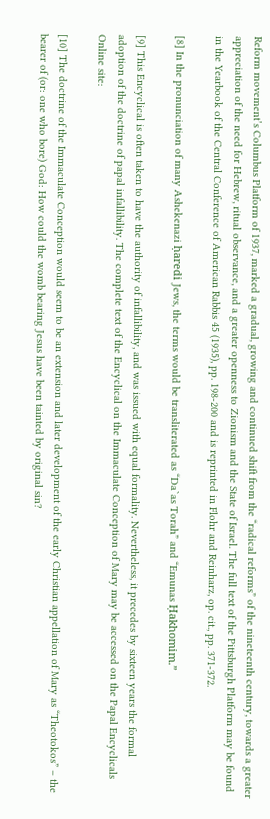Reform movement’s Columbus Platform of 1937, marked a gradual, growing and continued shift from the “radical reforms” of the nineteenth century, towards a greater appreciation of the need for Hebrew, ritual observance, and a greater openness to Zionism and the State of Israel. The full text of the Pittsburgh Platform may be found in the Yearbook of the Central Conference of American Rabbis 45 (1935), pp. 198-200 and is reprinted in Flohr and Reinharz, op. cit., pp. 371-372.

[8] In the pronunciation of many Ashekenazi ḥaredi Jews, the terms would be transliterated as “Da`as Torah” and “Emunas Ḥakhomim.”

[9] This Encyclical is often taken to have the authority of infallibility, and was issued with equal formality. Nevertheless, it precedes by sixteen years the formal adoption of the doctrine of papal infallibility. The complete text of the Encyclical on the Immaculate Conception of Mary may be accessed on the Papal Encyclicals Online site:

[10] The doctrine of the Immaculate Conception would seem to be an extension and later development of the early Christian appellation of Mary as “Theotokos” – the bearer of (or: one who bore) God: How could the womb bearing Jesus have been tainted by original sin?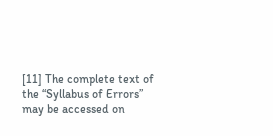[11] The complete text of the “Syllabus of Errors” may be accessed on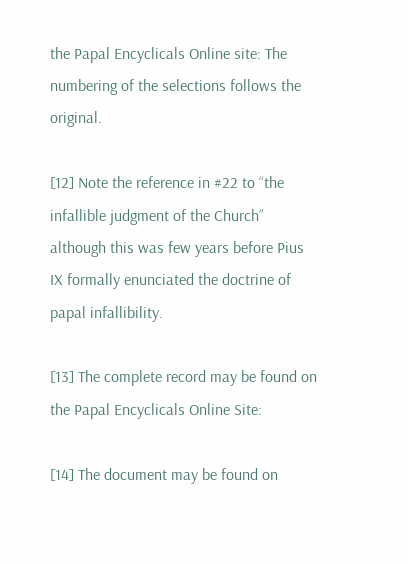the Papal Encyclicals Online site: The numbering of the selections follows the original.

[12] Note the reference in #22 to “the infallible judgment of the Church” although this was few years before Pius IX formally enunciated the doctrine of papal infallibility.

[13] The complete record may be found on the Papal Encyclicals Online Site:

[14] The document may be found on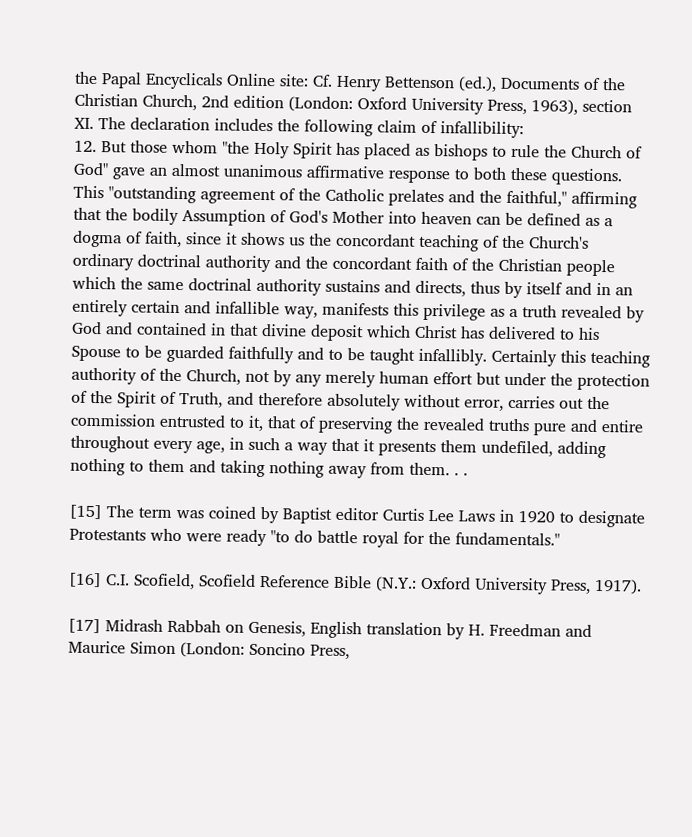the Papal Encyclicals Online site: Cf. Henry Bettenson (ed.), Documents of the Christian Church, 2nd edition (London: Oxford University Press, 1963), section XI. The declaration includes the following claim of infallibility:
12. But those whom "the Holy Spirit has placed as bishops to rule the Church of God" gave an almost unanimous affirmative response to both these questions. This "outstanding agreement of the Catholic prelates and the faithful," affirming that the bodily Assumption of God's Mother into heaven can be defined as a dogma of faith, since it shows us the concordant teaching of the Church's ordinary doctrinal authority and the concordant faith of the Christian people which the same doctrinal authority sustains and directs, thus by itself and in an entirely certain and infallible way, manifests this privilege as a truth revealed by God and contained in that divine deposit which Christ has delivered to his Spouse to be guarded faithfully and to be taught infallibly. Certainly this teaching authority of the Church, not by any merely human effort but under the protection of the Spirit of Truth, and therefore absolutely without error, carries out the commission entrusted to it, that of preserving the revealed truths pure and entire throughout every age, in such a way that it presents them undefiled, adding nothing to them and taking nothing away from them. . .

[15] The term was coined by Baptist editor Curtis Lee Laws in 1920 to designate Protestants who were ready "to do battle royal for the fundamentals."

[16] C.I. Scofield, Scofield Reference Bible (N.Y.: Oxford University Press, 1917).

[17] Midrash Rabbah on Genesis, English translation by H. Freedman and Maurice Simon (London: Soncino Press,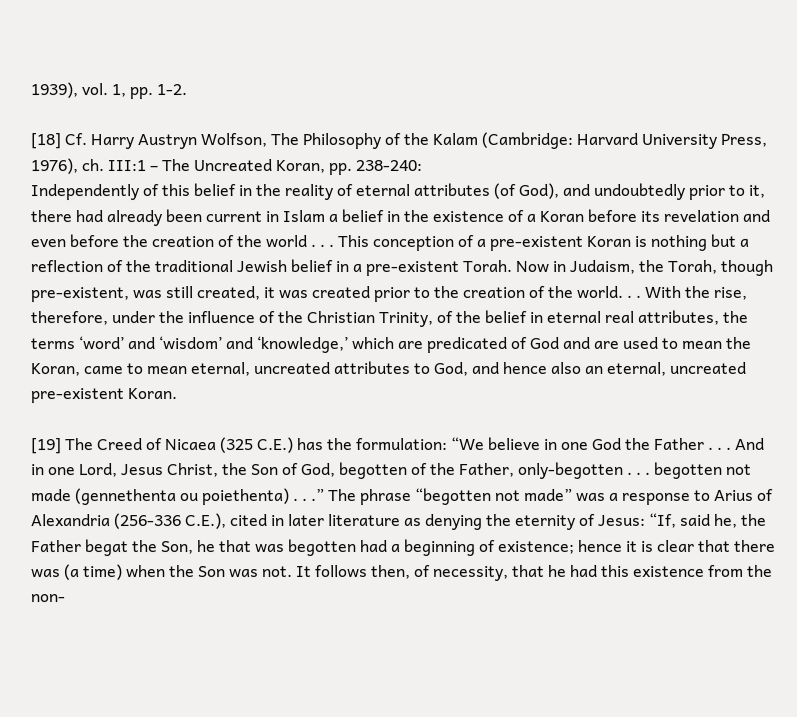1939), vol. 1, pp. 1-2.

[18] Cf. Harry Austryn Wolfson, The Philosophy of the Kalam (Cambridge: Harvard University Press, 1976), ch. III:1 – The Uncreated Koran, pp. 238-240:
Independently of this belief in the reality of eternal attributes (of God), and undoubtedly prior to it, there had already been current in Islam a belief in the existence of a Koran before its revelation and even before the creation of the world . . . This conception of a pre-existent Koran is nothing but a reflection of the traditional Jewish belief in a pre-existent Torah. Now in Judaism, the Torah, though pre-existent, was still created, it was created prior to the creation of the world. . . With the rise, therefore, under the influence of the Christian Trinity, of the belief in eternal real attributes, the terms ‘word’ and ‘wisdom’ and ‘knowledge,’ which are predicated of God and are used to mean the Koran, came to mean eternal, uncreated attributes to God, and hence also an eternal, uncreated pre-existent Koran.

[19] The Creed of Nicaea (325 C.E.) has the formulation: “We believe in one God the Father . . . And in one Lord, Jesus Christ, the Son of God, begotten of the Father, only-begotten . . . begotten not made (gennethenta ou poiethenta) . . .” The phrase “begotten not made” was a response to Arius of Alexandria (256-336 C.E.), cited in later literature as denying the eternity of Jesus: “If, said he, the Father begat the Son, he that was begotten had a beginning of existence; hence it is clear that there was (a time) when the Son was not. It follows then, of necessity, that he had this existence from the non-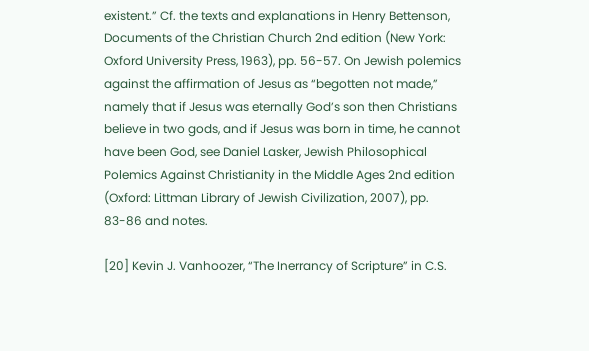existent.” Cf. the texts and explanations in Henry Bettenson, Documents of the Christian Church 2nd edition (New York: Oxford University Press, 1963), pp. 56-57. On Jewish polemics against the affirmation of Jesus as “begotten not made,” namely that if Jesus was eternally God’s son then Christians believe in two gods, and if Jesus was born in time, he cannot have been God, see Daniel Lasker, Jewish Philosophical Polemics Against Christianity in the Middle Ages 2nd edition (Oxford: Littman Library of Jewish Civilization, 2007), pp. 83-86 and notes.

[20] Kevin J. Vanhoozer, “The Inerrancy of Scripture” in C.S.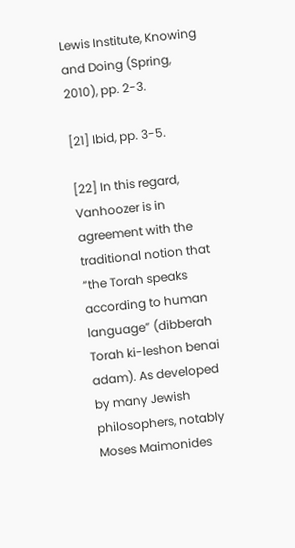Lewis Institute, Knowing and Doing (Spring, 2010), pp. 2-3.

[21] Ibid, pp. 3-5.

[22] In this regard, Vanhoozer is in agreement with the traditional notion that “the Torah speaks according to human language” (dibberah Torah ki-leshon benai adam). As developed by many Jewish philosophers, notably Moses Maimonides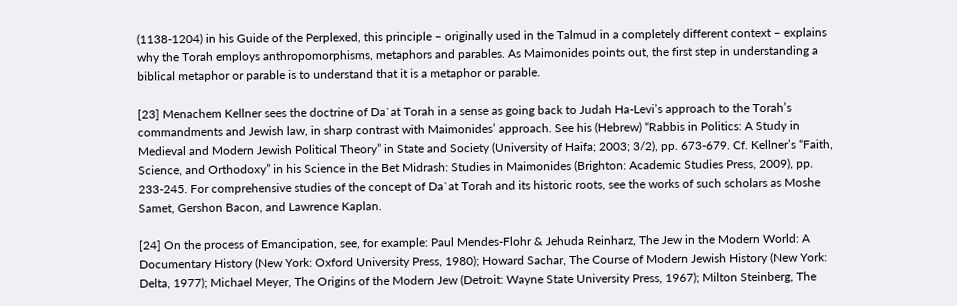(1138-1204) in his Guide of the Perplexed, this principle – originally used in the Talmud in a completely different context – explains why the Torah employs anthropomorphisms, metaphors and parables. As Maimonides points out, the first step in understanding a biblical metaphor or parable is to understand that it is a metaphor or parable.

[23] Menachem Kellner sees the doctrine of Da`at Torah in a sense as going back to Judah Ha-Levi’s approach to the Torah’s commandments and Jewish law, in sharp contrast with Maimonides’ approach. See his (Hebrew) “Rabbis in Politics: A Study in Medieval and Modern Jewish Political Theory” in State and Society (University of Haifa; 2003; 3/2), pp. 673-679. Cf. Kellner’s “Faith, Science, and Orthodoxy” in his Science in the Bet Midrash: Studies in Maimonides (Brighton: Academic Studies Press, 2009), pp. 233-245. For comprehensive studies of the concept of Da`at Torah and its historic roots, see the works of such scholars as Moshe Samet, Gershon Bacon, and Lawrence Kaplan.

[24] On the process of Emancipation, see, for example: Paul Mendes-Flohr & Jehuda Reinharz, The Jew in the Modern World: A Documentary History (New York: Oxford University Press, 1980); Howard Sachar, The Course of Modern Jewish History (New York: Delta, 1977); Michael Meyer, The Origins of the Modern Jew (Detroit: Wayne State University Press, 1967); Milton Steinberg, The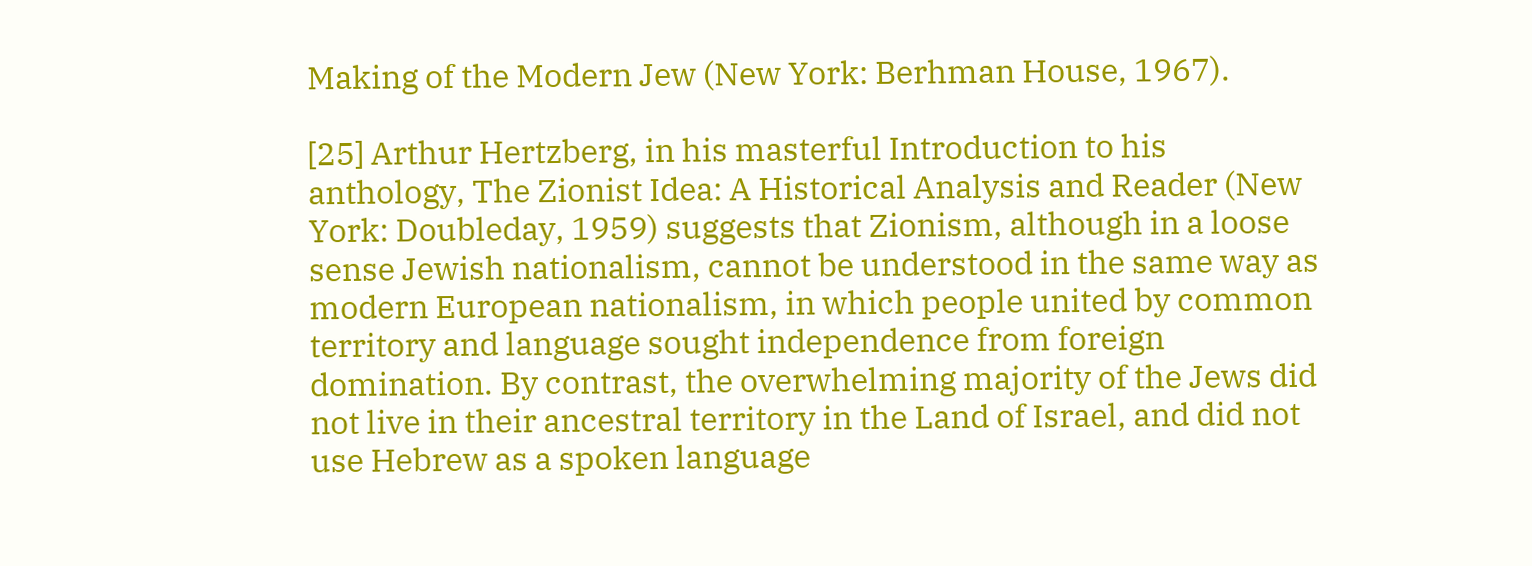Making of the Modern Jew (New York: Berhman House, 1967).

[25] Arthur Hertzberg, in his masterful Introduction to his anthology, The Zionist Idea: A Historical Analysis and Reader (New York: Doubleday, 1959) suggests that Zionism, although in a loose sense Jewish nationalism, cannot be understood in the same way as modern European nationalism, in which people united by common territory and language sought independence from foreign domination. By contrast, the overwhelming majority of the Jews did not live in their ancestral territory in the Land of Israel, and did not use Hebrew as a spoken language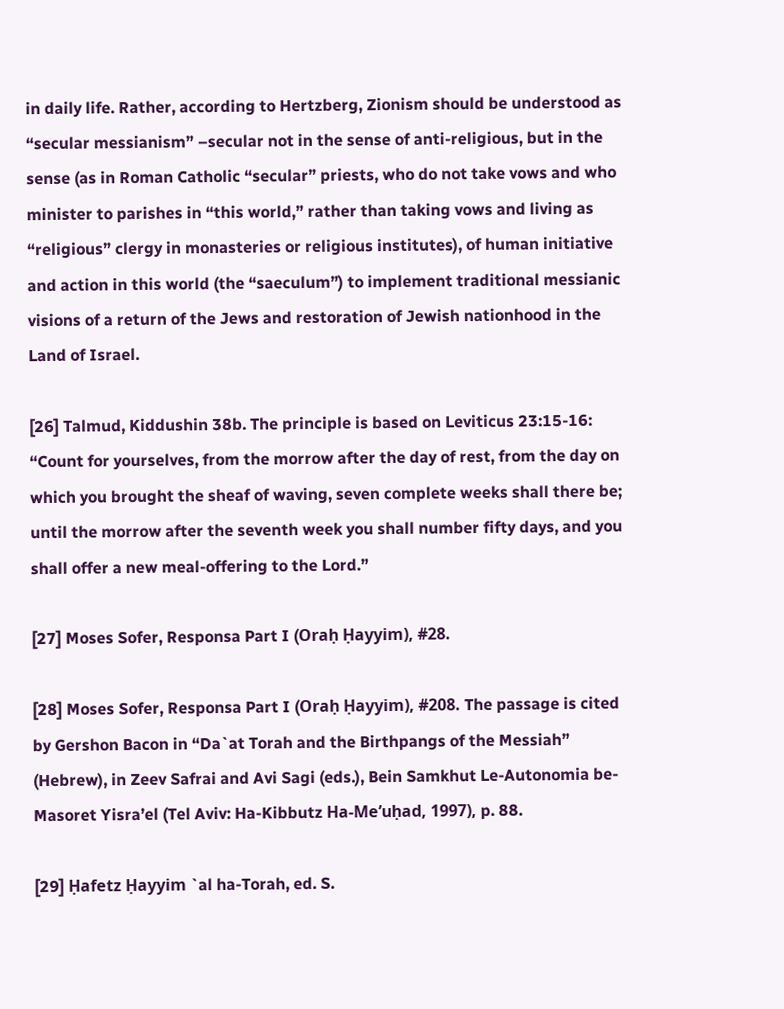in daily life. Rather, according to Hertzberg, Zionism should be understood as “secular messianism” –secular not in the sense of anti-religious, but in the sense (as in Roman Catholic “secular” priests, who do not take vows and who minister to parishes in “this world,” rather than taking vows and living as “religious” clergy in monasteries or religious institutes), of human initiative and action in this world (the “saeculum”) to implement traditional messianic visions of a return of the Jews and restoration of Jewish nationhood in the Land of Israel.

[26] Talmud, Kiddushin 38b. The principle is based on Leviticus 23:15-16: “Count for yourselves, from the morrow after the day of rest, from the day on which you brought the sheaf of waving, seven complete weeks shall there be; until the morrow after the seventh week you shall number fifty days, and you shall offer a new meal-offering to the Lord.”

[27] Moses Sofer, Responsa Part I (Oraḥ Ḥayyim), #28.

[28] Moses Sofer, Responsa Part I (Oraḥ Ḥayyim), #208. The passage is cited by Gershon Bacon in “Da`at Torah and the Birthpangs of the Messiah” (Hebrew), in Zeev Safrai and Avi Sagi (eds.), Bein Samkhut Le-Autonomia be-Masoret Yisra’el (Tel Aviv: Ha-Kibbutz Ha-Me’uḥad, 1997), p. 88.

[29] Ḥafetz Ḥayyim `al ha-Torah, ed. S.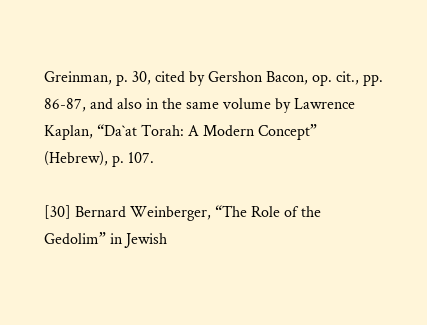Greinman, p. 30, cited by Gershon Bacon, op. cit., pp. 86-87, and also in the same volume by Lawrence Kaplan, “Da`at Torah: A Modern Concept” (Hebrew), p. 107.

[30] Bernard Weinberger, “The Role of the Gedolim” in Jewish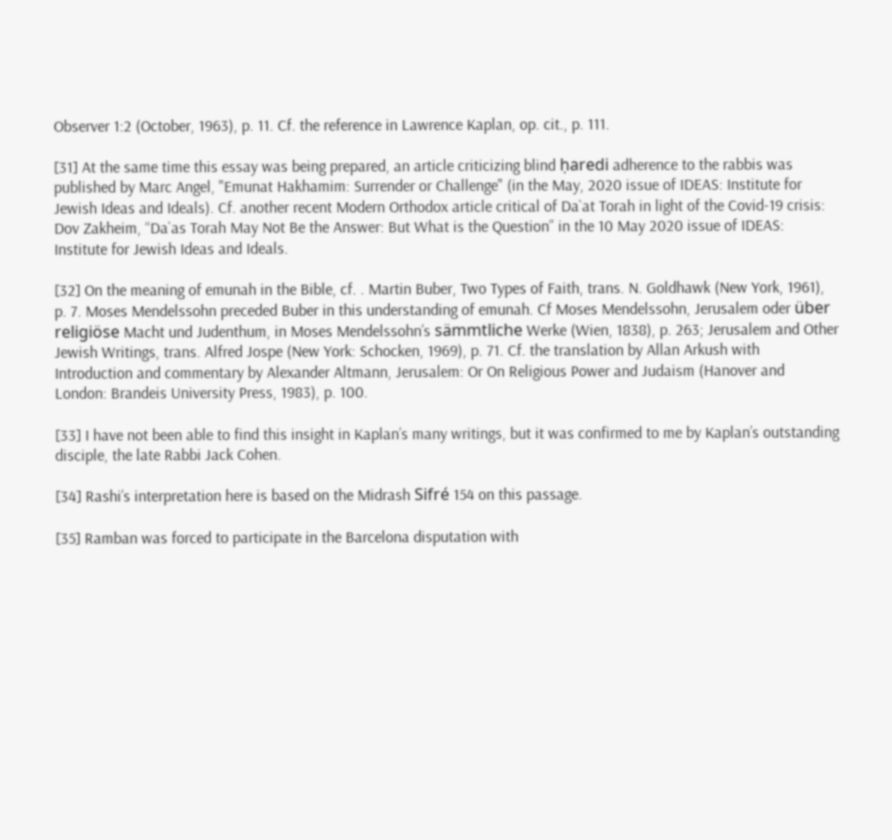Observer 1:2 (October, 1963), p. 11. Cf. the reference in Lawrence Kaplan, op. cit., p. 111.

[31] At the same time this essay was being prepared, an article criticizing blind ḥaredi adherence to the rabbis was published by Marc Angel, "Emunat Hakhamim: Surrender or Challenge" (in the May, 2020 issue of IDEAS: Institute for Jewish Ideas and Ideals). Cf. another recent Modern Orthodox article critical of Da`at Torah in light of the Covid-19 crisis: Dov Zakheim, “Da`as Torah May Not Be the Answer: But What is the Question” in the 10 May 2020 issue of IDEAS: Institute for Jewish Ideas and Ideals.

[32] On the meaning of emunah in the Bible, cf. . Martin Buber, Two Types of Faith, trans. N. Goldhawk (New York, 1961), p. 7. Moses Mendelssohn preceded Buber in this understanding of emunah. Cf Moses Mendelssohn, Jerusalem oder über religiöse Macht und Judenthum, in Moses Mendelssohn’s sämmtliche Werke (Wien, 1838), p. 263; Jerusalem and Other Jewish Writings, trans. Alfred Jospe (New York: Schocken, 1969), p. 71. Cf. the translation by Allan Arkush with Introduction and commentary by Alexander Altmann, Jerusalem: Or On Religious Power and Judaism (Hanover and London: Brandeis University Press, 1983), p. 100.

[33] I have not been able to find this insight in Kaplan’s many writings, but it was confirmed to me by Kaplan’s outstanding disciple, the late Rabbi Jack Cohen.

[34] Rashi’s interpretation here is based on the Midrash Sifré 154 on this passage.

[35] Ramban was forced to participate in the Barcelona disputation with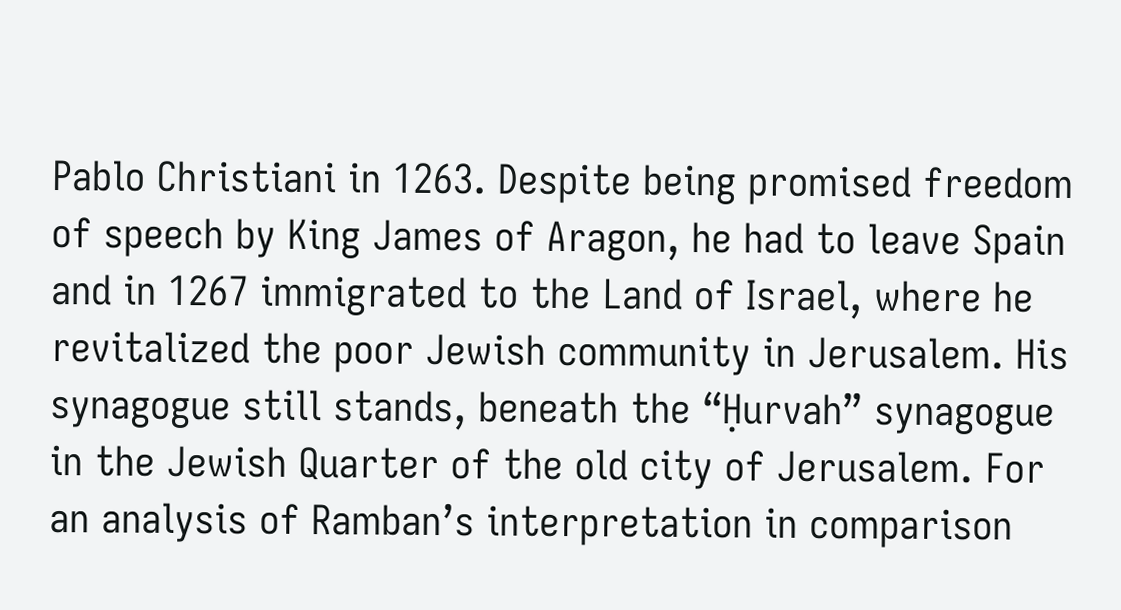Pablo Christiani in 1263. Despite being promised freedom of speech by King James of Aragon, he had to leave Spain and in 1267 immigrated to the Land of Israel, where he revitalized the poor Jewish community in Jerusalem. His synagogue still stands, beneath the “Ḥurvah” synagogue in the Jewish Quarter of the old city of Jerusalem. For an analysis of Ramban’s interpretation in comparison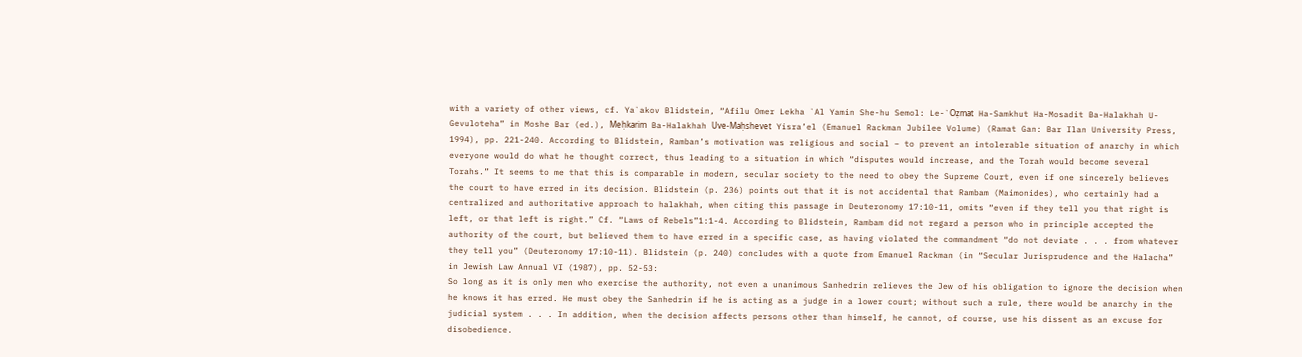with a variety of other views, cf. Ya`akov Blidstein, “Afilu Omer Lekha `Al Yamin She-hu Semol: Le-`Oẓmat Ha-Samkhut Ha-Mosadit Ba-Halakhah U-Gevuloteha” in Moshe Bar (ed.), Meḥkarim Ba-Halakhah Uve-Maḥshevet Yisra’el (Emanuel Rackman Jubilee Volume) (Ramat Gan: Bar Ilan University Press, 1994), pp. 221-240. According to Blidstein, Ramban’s motivation was religious and social – to prevent an intolerable situation of anarchy in which everyone would do what he thought correct, thus leading to a situation in which “disputes would increase, and the Torah would become several Torahs.” It seems to me that this is comparable in modern, secular society to the need to obey the Supreme Court, even if one sincerely believes the court to have erred in its decision. Blidstein (p. 236) points out that it is not accidental that Rambam (Maimonides), who certainly had a centralized and authoritative approach to halakhah, when citing this passage in Deuteronomy 17:10-11, omits “even if they tell you that right is left, or that left is right.” Cf. “Laws of Rebels”1:1-4. According to Blidstein, Rambam did not regard a person who in principle accepted the authority of the court, but believed them to have erred in a specific case, as having violated the commandment “do not deviate . . . from whatever they tell you” (Deuteronomy 17:10-11). Blidstein (p. 240) concludes with a quote from Emanuel Rackman (in “Secular Jurisprudence and the Halacha” in Jewish Law Annual VI (1987), pp. 52-53:
So long as it is only men who exercise the authority, not even a unanimous Sanhedrin relieves the Jew of his obligation to ignore the decision when he knows it has erred. He must obey the Sanhedrin if he is acting as a judge in a lower court; without such a rule, there would be anarchy in the judicial system . . . In addition, when the decision affects persons other than himself, he cannot, of course, use his dissent as an excuse for disobedience.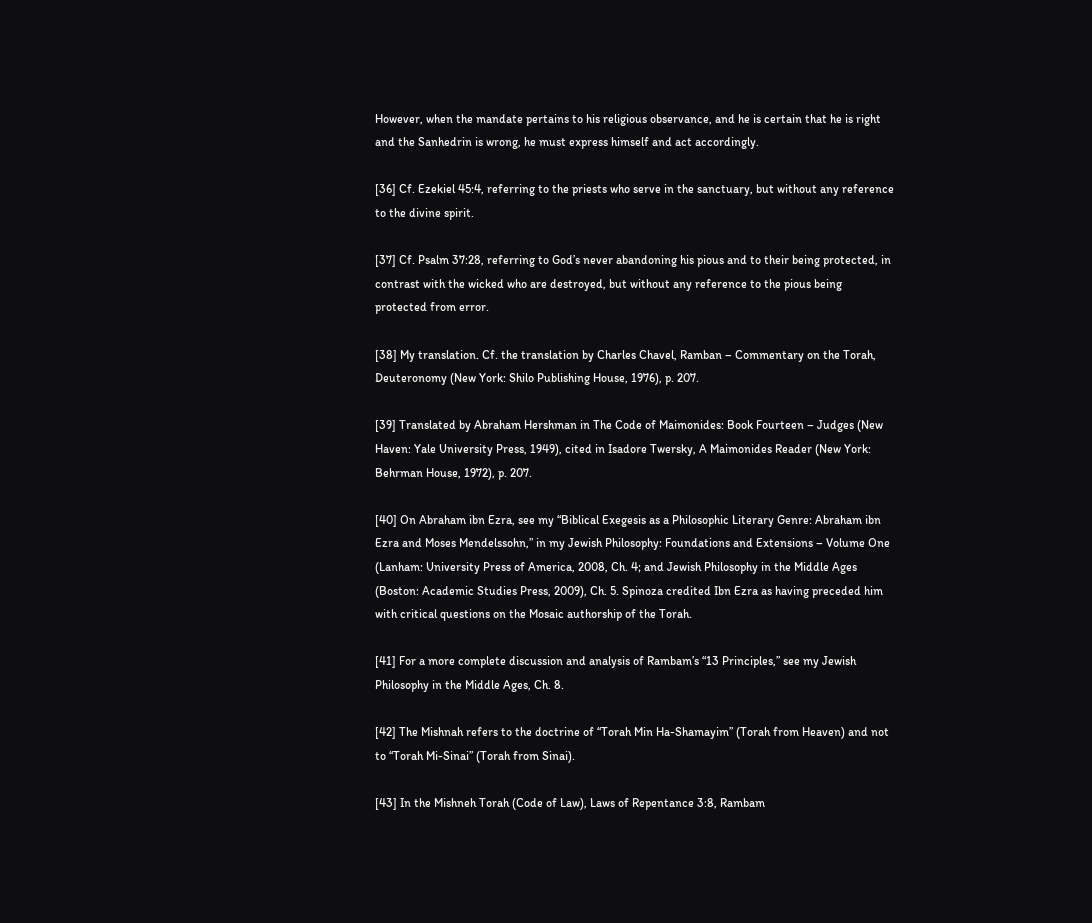However, when the mandate pertains to his religious observance, and he is certain that he is right and the Sanhedrin is wrong, he must express himself and act accordingly.

[36] Cf. Ezekiel 45:4, referring to the priests who serve in the sanctuary, but without any reference to the divine spirit.

[37] Cf. Psalm 37:28, referring to God’s never abandoning his pious and to their being protected, in contrast with the wicked who are destroyed, but without any reference to the pious being protected from error.

[38] My translation. Cf. the translation by Charles Chavel, Ramban – Commentary on the Torah, Deuteronomy (New York: Shilo Publishing House, 1976), p. 207.

[39] Translated by Abraham Hershman in The Code of Maimonides: Book Fourteen – Judges (New Haven: Yale University Press, 1949), cited in Isadore Twersky, A Maimonides Reader (New York: Behrman House, 1972), p. 207.

[40] On Abraham ibn Ezra, see my “Biblical Exegesis as a Philosophic Literary Genre: Abraham ibn Ezra and Moses Mendelssohn,” in my Jewish Philosophy: Foundations and Extensions – Volume One (Lanham: University Press of America, 2008, Ch. 4; and Jewish Philosophy in the Middle Ages (Boston: Academic Studies Press, 2009), Ch. 5. Spinoza credited Ibn Ezra as having preceded him with critical questions on the Mosaic authorship of the Torah.

[41] For a more complete discussion and analysis of Rambam’s “13 Principles,” see my Jewish Philosophy in the Middle Ages, Ch. 8.

[42] The Mishnah refers to the doctrine of “Torah Min Ha-Shamayim” (Torah from Heaven) and not to “Torah Mi-Sinai” (Torah from Sinai).

[43] In the Mishneh Torah (Code of Law), Laws of Repentance 3:8, Rambam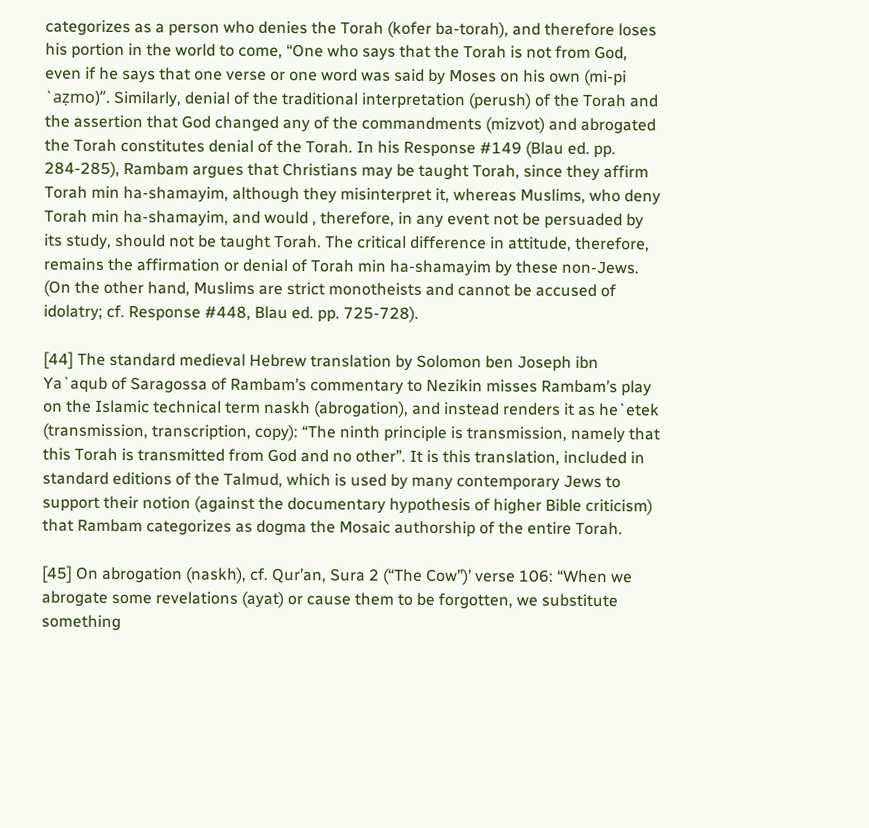categorizes as a person who denies the Torah (kofer ba-torah), and therefore loses his portion in the world to come, “One who says that the Torah is not from God, even if he says that one verse or one word was said by Moses on his own (mi-pi `aẓmo)”. Similarly, denial of the traditional interpretation (perush) of the Torah and the assertion that God changed any of the commandments (mizvot) and abrogated the Torah constitutes denial of the Torah. In his Response #149 (Blau ed. pp. 284-285), Rambam argues that Christians may be taught Torah, since they affirm Torah min ha-shamayim, although they misinterpret it, whereas Muslims, who deny Torah min ha-shamayim, and would , therefore, in any event not be persuaded by its study, should not be taught Torah. The critical difference in attitude, therefore, remains the affirmation or denial of Torah min ha-shamayim by these non-Jews. (On the other hand, Muslims are strict monotheists and cannot be accused of idolatry; cf. Response #448, Blau ed. pp. 725-728).

[44] The standard medieval Hebrew translation by Solomon ben Joseph ibn Ya`aqub of Saragossa of Rambam’s commentary to Nezikin misses Rambam’s play on the Islamic technical term naskh (abrogation), and instead renders it as he`etek (transmission, transcription, copy): “The ninth principle is transmission, namely that this Torah is transmitted from God and no other”. It is this translation, included in standard editions of the Talmud, which is used by many contemporary Jews to support their notion (against the documentary hypothesis of higher Bible criticism) that Rambam categorizes as dogma the Mosaic authorship of the entire Torah.

[45] On abrogation (naskh), cf. Qur’an, Sura 2 (“The Cow”)’ verse 106: “When we abrogate some revelations (ayat) or cause them to be forgotten, we substitute something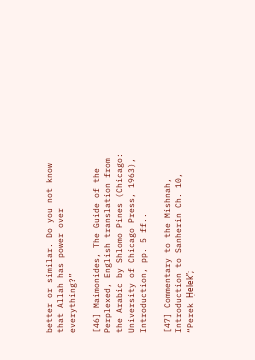better or similar. Do you not know that Allah has power over everything?”

[46] Maimonides, The Guide of the Perplexed, English translation from the Arabic by Shlomo Pines (Chicago: University of Chicago Press, 1963), Introduction, pp. 5 ff..

[47] Commentary to the Mishnah, Introduction to Sanherin Ch. 10, “Perek Ḥelek”;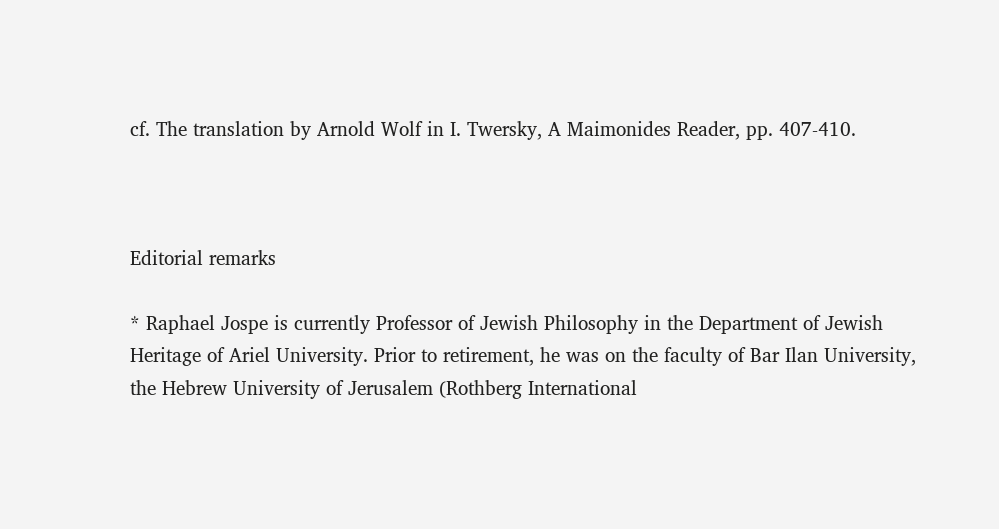cf. The translation by Arnold Wolf in I. Twersky, A Maimonides Reader, pp. 407-410.



Editorial remarks

* Raphael Jospe is currently Professor of Jewish Philosophy in the Department of Jewish Heritage of Ariel University. Prior to retirement, he was on the faculty of Bar Ilan University, the Hebrew University of Jerusalem (Rothberg International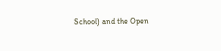School) and the Open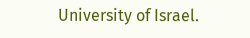University of Israel.